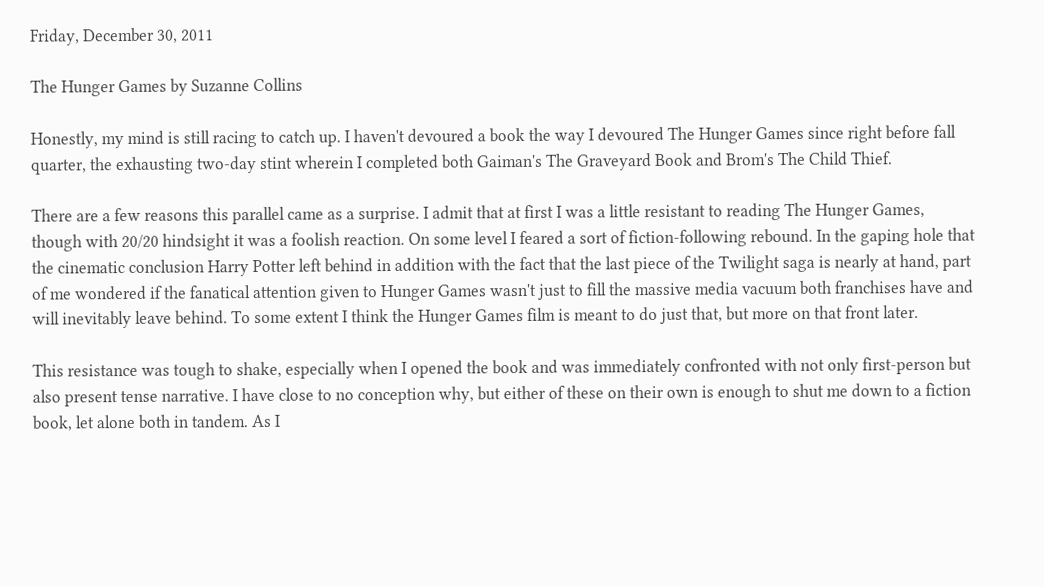Friday, December 30, 2011

The Hunger Games by Suzanne Collins

Honestly, my mind is still racing to catch up. I haven't devoured a book the way I devoured The Hunger Games since right before fall quarter, the exhausting two-day stint wherein I completed both Gaiman's The Graveyard Book and Brom's The Child Thief.

There are a few reasons this parallel came as a surprise. I admit that at first I was a little resistant to reading The Hunger Games, though with 20/20 hindsight it was a foolish reaction. On some level I feared a sort of fiction-following rebound. In the gaping hole that the cinematic conclusion Harry Potter left behind in addition with the fact that the last piece of the Twilight saga is nearly at hand, part of me wondered if the fanatical attention given to Hunger Games wasn't just to fill the massive media vacuum both franchises have and will inevitably leave behind. To some extent I think the Hunger Games film is meant to do just that, but more on that front later.

This resistance was tough to shake, especially when I opened the book and was immediately confronted with not only first-person but also present tense narrative. I have close to no conception why, but either of these on their own is enough to shut me down to a fiction book, let alone both in tandem. As I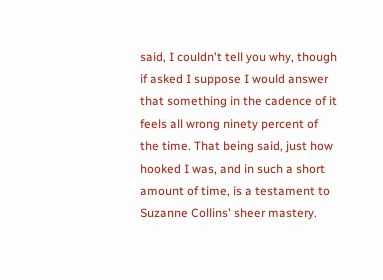said, I couldn't tell you why, though if asked I suppose I would answer that something in the cadence of it feels all wrong ninety percent of the time. That being said, just how hooked I was, and in such a short amount of time, is a testament to Suzanne Collins' sheer mastery.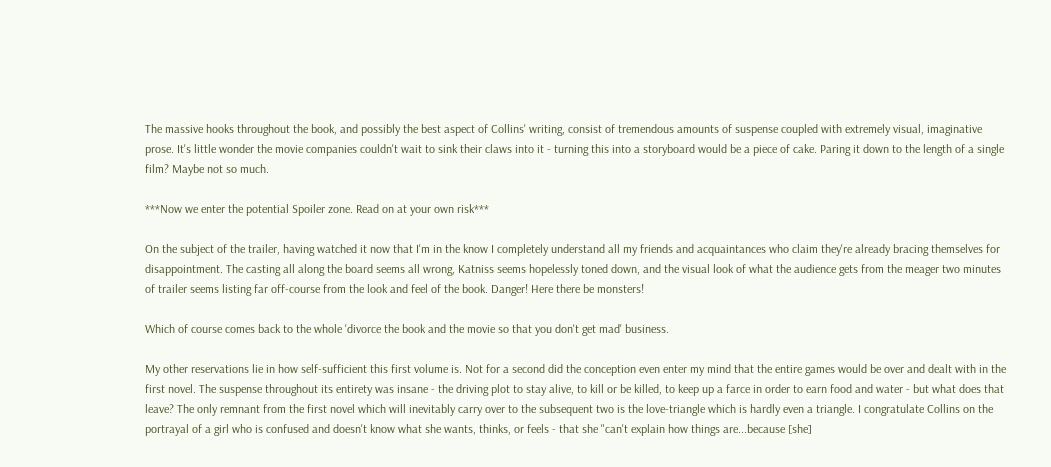The massive hooks throughout the book, and possibly the best aspect of Collins' writing, consist of tremendous amounts of suspense coupled with extremely visual, imaginative prose. It's little wonder the movie companies couldn't wait to sink their claws into it - turning this into a storyboard would be a piece of cake. Paring it down to the length of a single film? Maybe not so much.

***Now we enter the potential Spoiler zone. Read on at your own risk***

On the subject of the trailer, having watched it now that I'm in the know I completely understand all my friends and acquaintances who claim they're already bracing themselves for disappointment. The casting all along the board seems all wrong, Katniss seems hopelessly toned down, and the visual look of what the audience gets from the meager two minutes of trailer seems listing far off-course from the look and feel of the book. Danger! Here there be monsters!

Which of course comes back to the whole 'divorce the book and the movie so that you don't get mad' business.

My other reservations lie in how self-sufficient this first volume is. Not for a second did the conception even enter my mind that the entire games would be over and dealt with in the first novel. The suspense throughout its entirety was insane - the driving plot to stay alive, to kill or be killed, to keep up a farce in order to earn food and water - but what does that leave? The only remnant from the first novel which will inevitably carry over to the subsequent two is the love-triangle which is hardly even a triangle. I congratulate Collins on the portrayal of a girl who is confused and doesn't know what she wants, thinks, or feels - that she "can't explain how things are...because [she]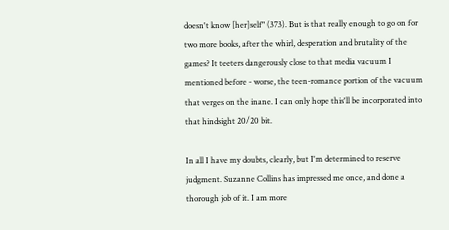doesn't know [her]self" (373). But is that really enough to go on for two more books, after the whirl, desperation and brutality of the games? It teeters dangerously close to that media vacuum I mentioned before - worse, the teen-romance portion of the vacuum that verges on the inane. I can only hope this'll be incorporated into that hindsight 20/20 bit.

In all I have my doubts, clearly, but I'm determined to reserve judgment. Suzanne Collins has impressed me once, and done a thorough job of it. I am more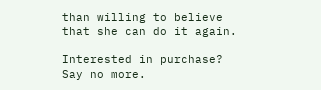than willing to believe that she can do it again.

Interested in purchase? Say no more.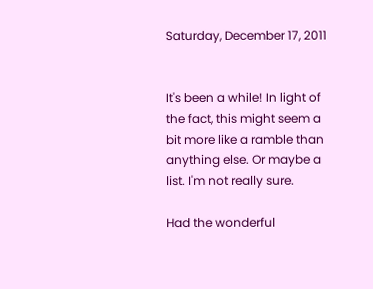Saturday, December 17, 2011


It's been a while! In light of the fact, this might seem a bit more like a ramble than anything else. Or maybe a list. I'm not really sure.

Had the wonderful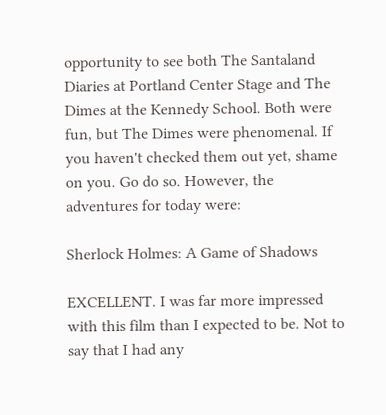opportunity to see both The Santaland Diaries at Portland Center Stage and The Dimes at the Kennedy School. Both were fun, but The Dimes were phenomenal. If you haven't checked them out yet, shame on you. Go do so. However, the adventures for today were:

Sherlock Holmes: A Game of Shadows

EXCELLENT. I was far more impressed with this film than I expected to be. Not to say that I had any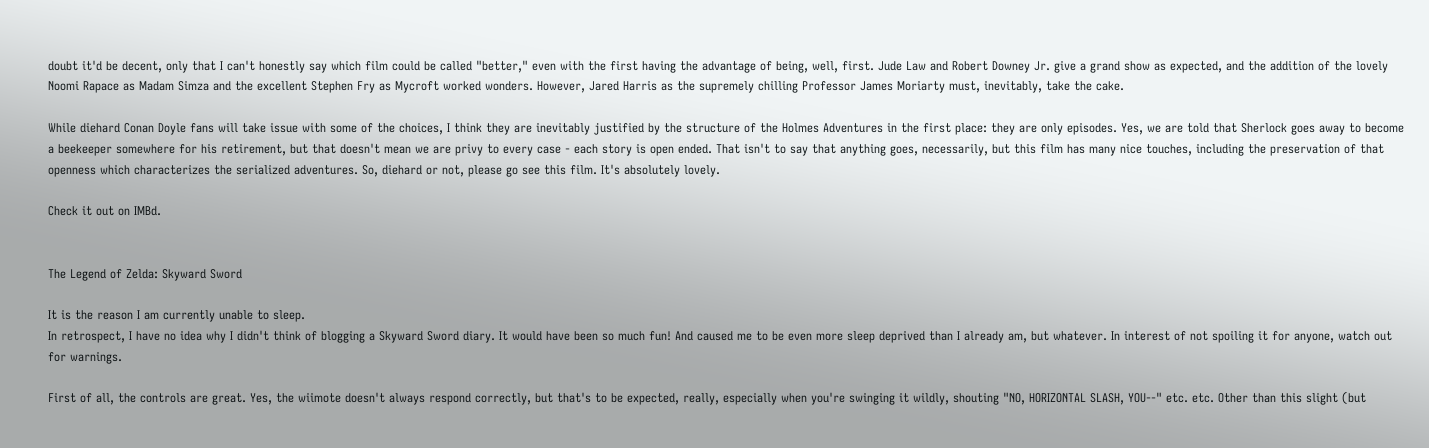doubt it'd be decent, only that I can't honestly say which film could be called "better," even with the first having the advantage of being, well, first. Jude Law and Robert Downey Jr. give a grand show as expected, and the addition of the lovely Noomi Rapace as Madam Simza and the excellent Stephen Fry as Mycroft worked wonders. However, Jared Harris as the supremely chilling Professor James Moriarty must, inevitably, take the cake.

While diehard Conan Doyle fans will take issue with some of the choices, I think they are inevitably justified by the structure of the Holmes Adventures in the first place: they are only episodes. Yes, we are told that Sherlock goes away to become a beekeeper somewhere for his retirement, but that doesn't mean we are privy to every case - each story is open ended. That isn't to say that anything goes, necessarily, but this film has many nice touches, including the preservation of that openness which characterizes the serialized adventures. So, diehard or not, please go see this film. It's absolutely lovely.

Check it out on IMBd.


The Legend of Zelda: Skyward Sword

It is the reason I am currently unable to sleep.
In retrospect, I have no idea why I didn't think of blogging a Skyward Sword diary. It would have been so much fun! And caused me to be even more sleep deprived than I already am, but whatever. In interest of not spoiling it for anyone, watch out for warnings.

First of all, the controls are great. Yes, the wiimote doesn't always respond correctly, but that's to be expected, really, especially when you're swinging it wildly, shouting "NO, HORIZONTAL SLASH, YOU--" etc. etc. Other than this slight (but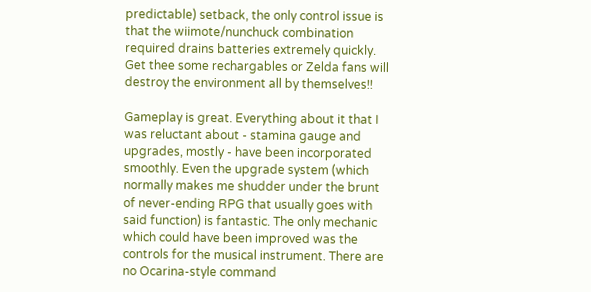predictable) setback, the only control issue is that the wiimote/nunchuck combination required drains batteries extremely quickly. Get thee some rechargables or Zelda fans will destroy the environment all by themselves!!

Gameplay is great. Everything about it that I was reluctant about - stamina gauge and upgrades, mostly - have been incorporated smoothly. Even the upgrade system (which normally makes me shudder under the brunt of never-ending RPG that usually goes with said function) is fantastic. The only mechanic which could have been improved was the controls for the musical instrument. There are no Ocarina-style command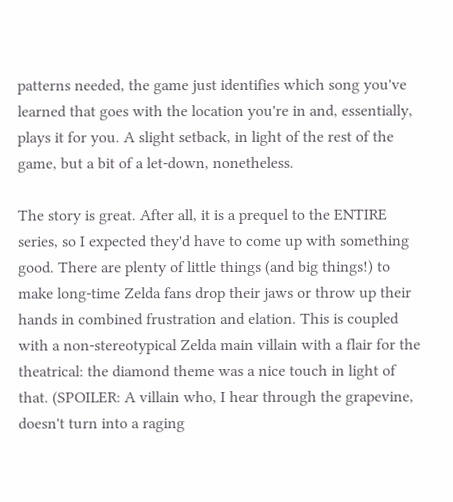patterns needed, the game just identifies which song you've learned that goes with the location you're in and, essentially, plays it for you. A slight setback, in light of the rest of the game, but a bit of a let-down, nonetheless.

The story is great. After all, it is a prequel to the ENTIRE series, so I expected they'd have to come up with something good. There are plenty of little things (and big things!) to make long-time Zelda fans drop their jaws or throw up their hands in combined frustration and elation. This is coupled with a non-stereotypical Zelda main villain with a flair for the theatrical: the diamond theme was a nice touch in light of that. (SPOILER: A villain who, I hear through the grapevine, doesn't turn into a raging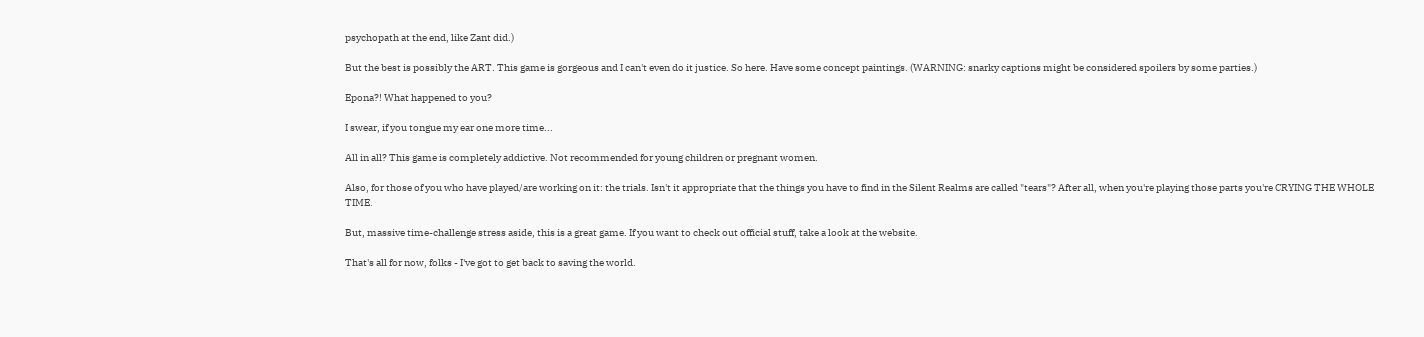psychopath at the end, like Zant did.)

But the best is possibly the ART. This game is gorgeous and I can't even do it justice. So here. Have some concept paintings. (WARNING: snarky captions might be considered spoilers by some parties.)

Epona?! What happened to you?

I swear, if you tongue my ear one more time...

All in all? This game is completely addictive. Not recommended for young children or pregnant women.

Also, for those of you who have played/are working on it: the trials. Isn't it appropriate that the things you have to find in the Silent Realms are called "tears"? After all, when you're playing those parts you're CRYING THE WHOLE TIME.

But, massive time-challenge stress aside, this is a great game. If you want to check out official stuff, take a look at the website.

That's all for now, folks - I've got to get back to saving the world.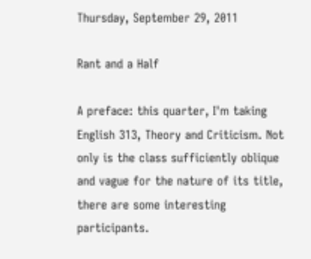Thursday, September 29, 2011

Rant and a Half

A preface: this quarter, I'm taking English 313, Theory and Criticism. Not only is the class sufficiently oblique and vague for the nature of its title, there are some interesting participants.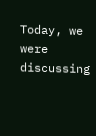Today, we were discussing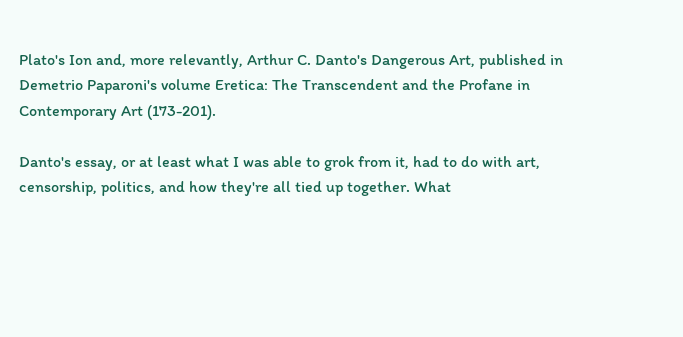Plato's Ion and, more relevantly, Arthur C. Danto's Dangerous Art, published in Demetrio Paparoni's volume Eretica: The Transcendent and the Profane in Contemporary Art (173-201).

Danto's essay, or at least what I was able to grok from it, had to do with art, censorship, politics, and how they're all tied up together. What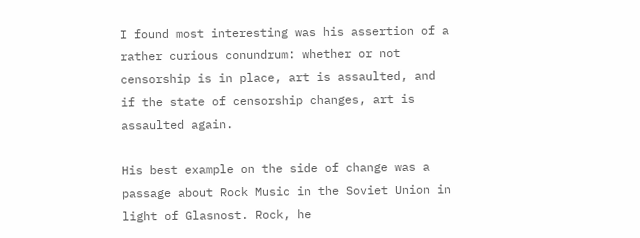I found most interesting was his assertion of a rather curious conundrum: whether or not censorship is in place, art is assaulted, and if the state of censorship changes, art is assaulted again.

His best example on the side of change was a passage about Rock Music in the Soviet Union in light of Glasnost. Rock, he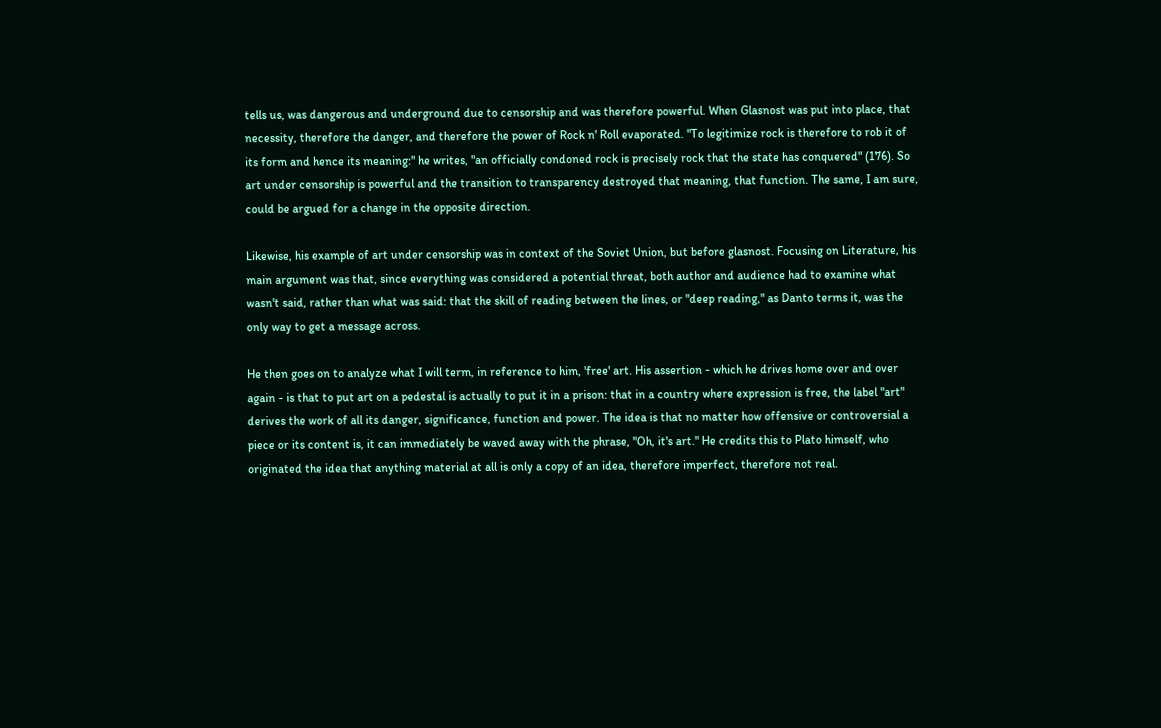tells us, was dangerous and underground due to censorship and was therefore powerful. When Glasnost was put into place, that necessity, therefore the danger, and therefore the power of Rock n' Roll evaporated. "To legitimize rock is therefore to rob it of its form and hence its meaning:" he writes, "an officially condoned rock is precisely rock that the state has conquered" (176). So art under censorship is powerful and the transition to transparency destroyed that meaning, that function. The same, I am sure, could be argued for a change in the opposite direction.

Likewise, his example of art under censorship was in context of the Soviet Union, but before glasnost. Focusing on Literature, his main argument was that, since everything was considered a potential threat, both author and audience had to examine what wasn't said, rather than what was said: that the skill of reading between the lines, or "deep reading," as Danto terms it, was the only way to get a message across.

He then goes on to analyze what I will term, in reference to him, 'free' art. His assertion - which he drives home over and over again - is that to put art on a pedestal is actually to put it in a prison: that in a country where expression is free, the label "art" derives the work of all its danger, significance, function and power. The idea is that no matter how offensive or controversial a piece or its content is, it can immediately be waved away with the phrase, "Oh, it's art." He credits this to Plato himself, who originated the idea that anything material at all is only a copy of an idea, therefore imperfect, therefore not real.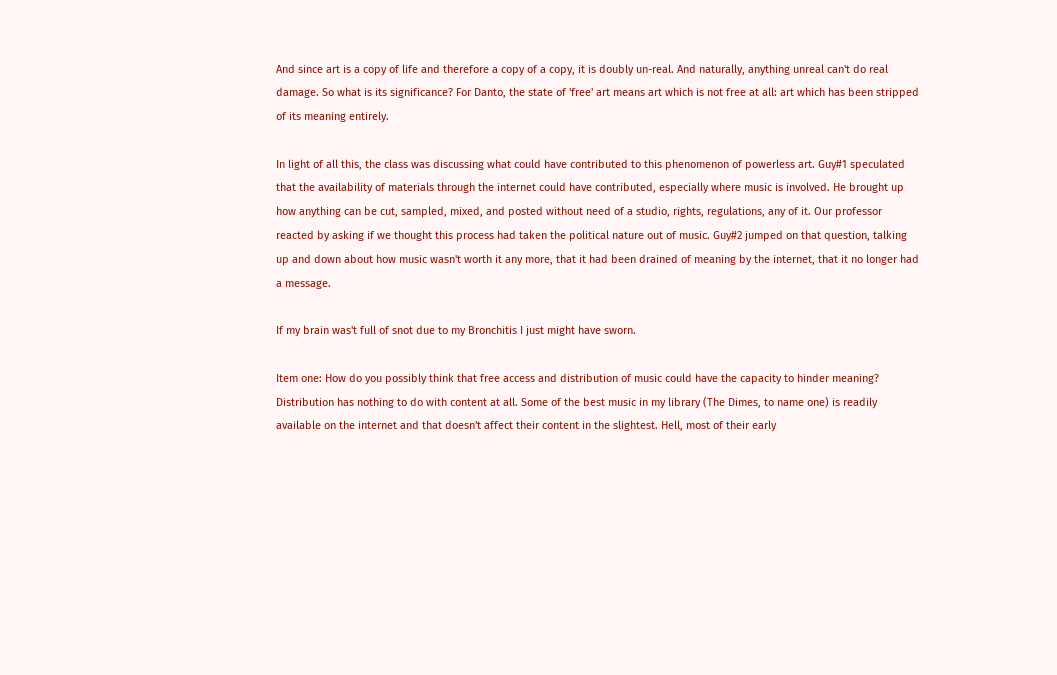And since art is a copy of life and therefore a copy of a copy, it is doubly un-real. And naturally, anything unreal can't do real damage. So what is its significance? For Danto, the state of 'free' art means art which is not free at all: art which has been stripped of its meaning entirely.

In light of all this, the class was discussing what could have contributed to this phenomenon of powerless art. Guy#1 speculated that the availability of materials through the internet could have contributed, especially where music is involved. He brought up how anything can be cut, sampled, mixed, and posted without need of a studio, rights, regulations, any of it. Our professor reacted by asking if we thought this process had taken the political nature out of music. Guy#2 jumped on that question, talking up and down about how music wasn't worth it any more, that it had been drained of meaning by the internet, that it no longer had a message.

If my brain was't full of snot due to my Bronchitis I just might have sworn.

Item one: How do you possibly think that free access and distribution of music could have the capacity to hinder meaning? Distribution has nothing to do with content at all. Some of the best music in my library (The Dimes, to name one) is readily available on the internet and that doesn't affect their content in the slightest. Hell, most of their early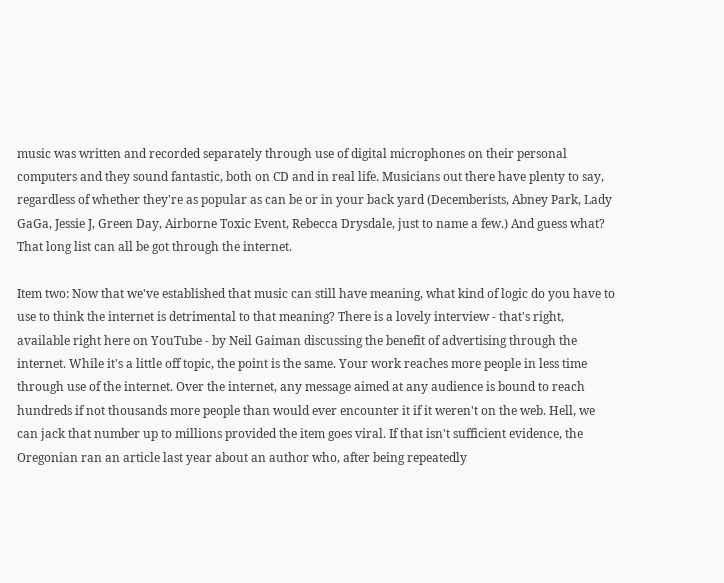music was written and recorded separately through use of digital microphones on their personal computers and they sound fantastic, both on CD and in real life. Musicians out there have plenty to say, regardless of whether they're as popular as can be or in your back yard (Decemberists, Abney Park, Lady GaGa, Jessie J, Green Day, Airborne Toxic Event, Rebecca Drysdale, just to name a few.) And guess what? That long list can all be got through the internet.

Item two: Now that we've established that music can still have meaning, what kind of logic do you have to use to think the internet is detrimental to that meaning? There is a lovely interview - that's right, available right here on YouTube - by Neil Gaiman discussing the benefit of advertising through the internet. While it's a little off topic, the point is the same. Your work reaches more people in less time through use of the internet. Over the internet, any message aimed at any audience is bound to reach hundreds if not thousands more people than would ever encounter it if it weren't on the web. Hell, we can jack that number up to millions provided the item goes viral. If that isn't sufficient evidence, the Oregonian ran an article last year about an author who, after being repeatedly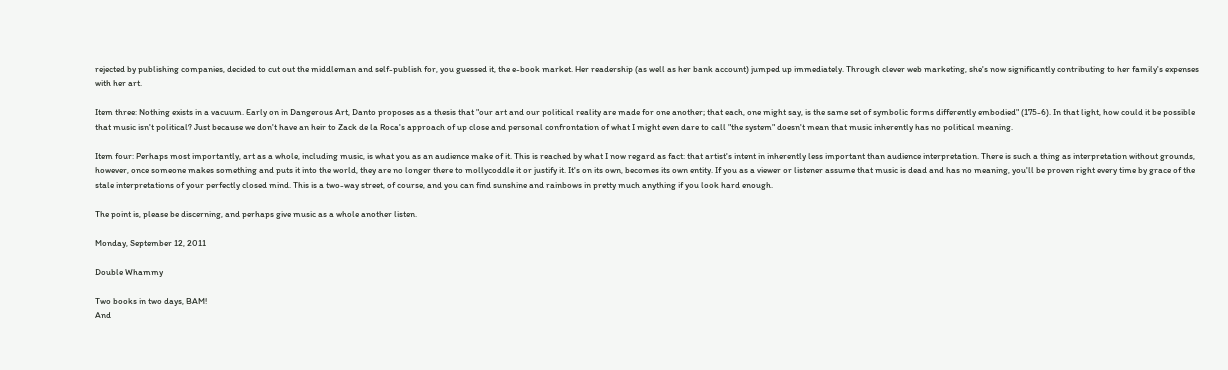rejected by publishing companies, decided to cut out the middleman and self-publish for, you guessed it, the e-book market. Her readership (as well as her bank account) jumped up immediately. Through clever web marketing, she's now significantly contributing to her family's expenses with her art.

Item three: Nothing exists in a vacuum. Early on in Dangerous Art, Danto proposes as a thesis that "our art and our political reality are made for one another; that each, one might say, is the same set of symbolic forms differently embodied" (175-6). In that light, how could it be possible that music isn't political? Just because we don't have an heir to Zack de la Roca's approach of up close and personal confrontation of what I might even dare to call "the system" doesn't mean that music inherently has no political meaning.

Item four: Perhaps most importantly, art as a whole, including music, is what you as an audience make of it. This is reached by what I now regard as fact: that artist's intent in inherently less important than audience interpretation. There is such a thing as interpretation without grounds, however, once someone makes something and puts it into the world, they are no longer there to mollycoddle it or justify it. It's on its own, becomes its own entity. If you as a viewer or listener assume that music is dead and has no meaning, you'll be proven right every time by grace of the stale interpretations of your perfectly closed mind. This is a two-way street, of course, and you can find sunshine and rainbows in pretty much anything if you look hard enough.

The point is, please be discerning, and perhaps give music as a whole another listen.

Monday, September 12, 2011

Double Whammy

Two books in two days, BAM!
And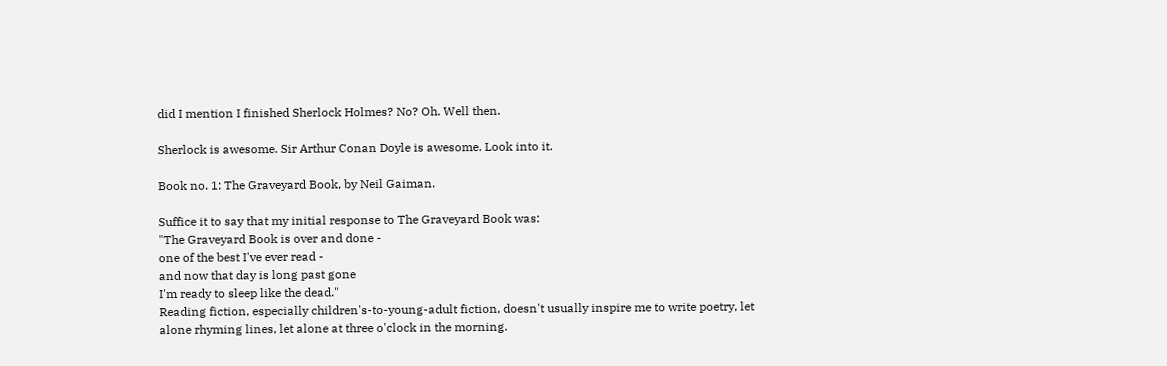did I mention I finished Sherlock Holmes? No? Oh. Well then.

Sherlock is awesome. Sir Arthur Conan Doyle is awesome. Look into it.

Book no. 1: The Graveyard Book, by Neil Gaiman.

Suffice it to say that my initial response to The Graveyard Book was:
"The Graveyard Book is over and done -
one of the best I've ever read -
and now that day is long past gone
I'm ready to sleep like the dead."
Reading fiction, especially children's-to-young-adult fiction, doesn't usually inspire me to write poetry, let alone rhyming lines, let alone at three o'clock in the morning.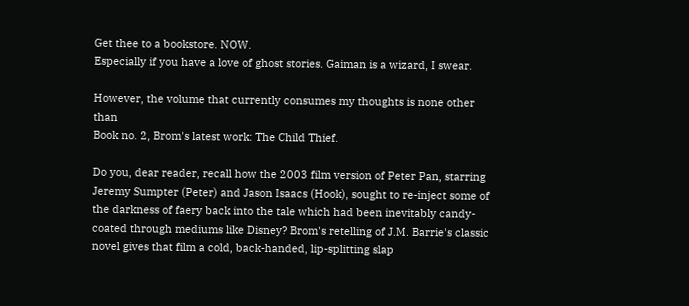Get thee to a bookstore. NOW.
Especially if you have a love of ghost stories. Gaiman is a wizard, I swear.

However, the volume that currently consumes my thoughts is none other than
Book no. 2, Brom's latest work: The Child Thief.

Do you, dear reader, recall how the 2003 film version of Peter Pan, starring Jeremy Sumpter (Peter) and Jason Isaacs (Hook), sought to re-inject some of the darkness of faery back into the tale which had been inevitably candy-coated through mediums like Disney? Brom's retelling of J.M. Barrie's classic novel gives that film a cold, back-handed, lip-splitting slap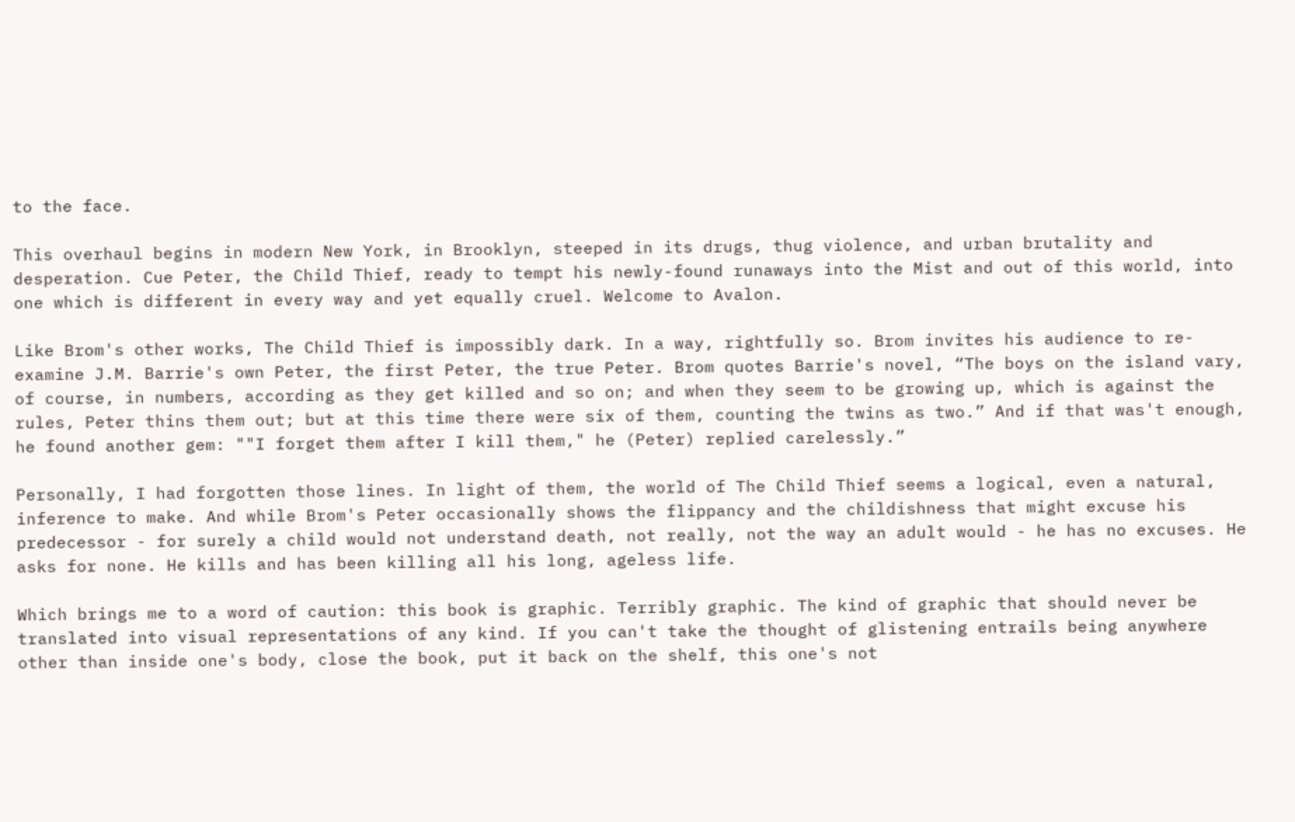to the face.

This overhaul begins in modern New York, in Brooklyn, steeped in its drugs, thug violence, and urban brutality and desperation. Cue Peter, the Child Thief, ready to tempt his newly-found runaways into the Mist and out of this world, into one which is different in every way and yet equally cruel. Welcome to Avalon.

Like Brom's other works, The Child Thief is impossibly dark. In a way, rightfully so. Brom invites his audience to re-examine J.M. Barrie's own Peter, the first Peter, the true Peter. Brom quotes Barrie's novel, “The boys on the island vary, of course, in numbers, according as they get killed and so on; and when they seem to be growing up, which is against the rules, Peter thins them out; but at this time there were six of them, counting the twins as two.” And if that was't enough, he found another gem: ""I forget them after I kill them," he (Peter) replied carelessly.”

Personally, I had forgotten those lines. In light of them, the world of The Child Thief seems a logical, even a natural, inference to make. And while Brom's Peter occasionally shows the flippancy and the childishness that might excuse his predecessor - for surely a child would not understand death, not really, not the way an adult would - he has no excuses. He asks for none. He kills and has been killing all his long, ageless life.

Which brings me to a word of caution: this book is graphic. Terribly graphic. The kind of graphic that should never be translated into visual representations of any kind. If you can't take the thought of glistening entrails being anywhere other than inside one's body, close the book, put it back on the shelf, this one's not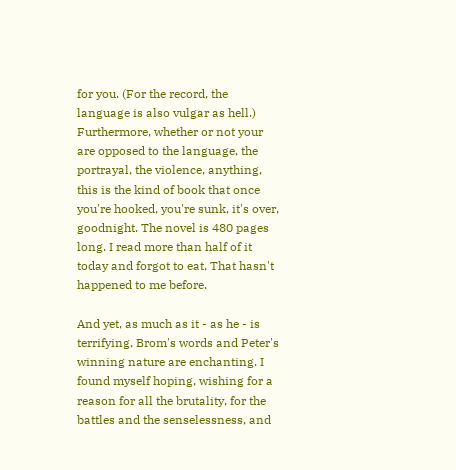for you. (For the record, the language is also vulgar as hell.) Furthermore, whether or not your are opposed to the language, the portrayal, the violence, anything, this is the kind of book that once you're hooked, you're sunk, it's over, goodnight. The novel is 480 pages long. I read more than half of it today and forgot to eat. That hasn't happened to me before.

And yet, as much as it - as he - is terrifying, Brom's words and Peter's winning nature are enchanting. I found myself hoping, wishing for a reason for all the brutality, for the battles and the senselessness, and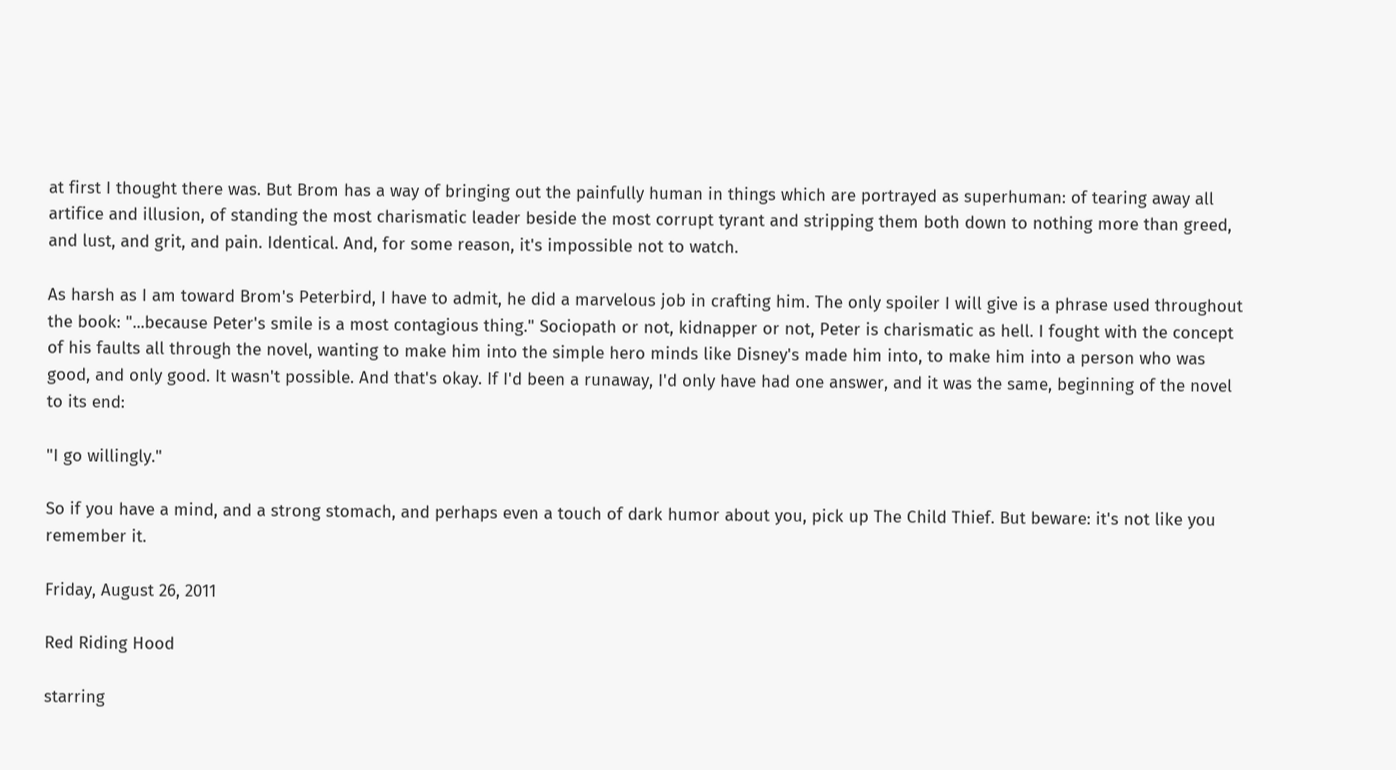at first I thought there was. But Brom has a way of bringing out the painfully human in things which are portrayed as superhuman: of tearing away all artifice and illusion, of standing the most charismatic leader beside the most corrupt tyrant and stripping them both down to nothing more than greed, and lust, and grit, and pain. Identical. And, for some reason, it's impossible not to watch.

As harsh as I am toward Brom's Peterbird, I have to admit, he did a marvelous job in crafting him. The only spoiler I will give is a phrase used throughout the book: "...because Peter's smile is a most contagious thing." Sociopath or not, kidnapper or not, Peter is charismatic as hell. I fought with the concept of his faults all through the novel, wanting to make him into the simple hero minds like Disney's made him into, to make him into a person who was good, and only good. It wasn't possible. And that's okay. If I'd been a runaway, I'd only have had one answer, and it was the same, beginning of the novel to its end:

"I go willingly."

So if you have a mind, and a strong stomach, and perhaps even a touch of dark humor about you, pick up The Child Thief. But beware: it's not like you remember it.

Friday, August 26, 2011

Red Riding Hood

starring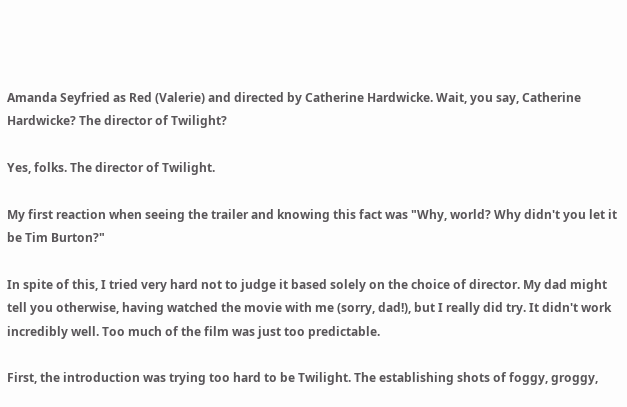Amanda Seyfried as Red (Valerie) and directed by Catherine Hardwicke. Wait, you say, Catherine Hardwicke? The director of Twilight?

Yes, folks. The director of Twilight.

My first reaction when seeing the trailer and knowing this fact was "Why, world? Why didn't you let it be Tim Burton?"

In spite of this, I tried very hard not to judge it based solely on the choice of director. My dad might tell you otherwise, having watched the movie with me (sorry, dad!), but I really did try. It didn't work incredibly well. Too much of the film was just too predictable.

First, the introduction was trying too hard to be Twilight. The establishing shots of foggy, groggy,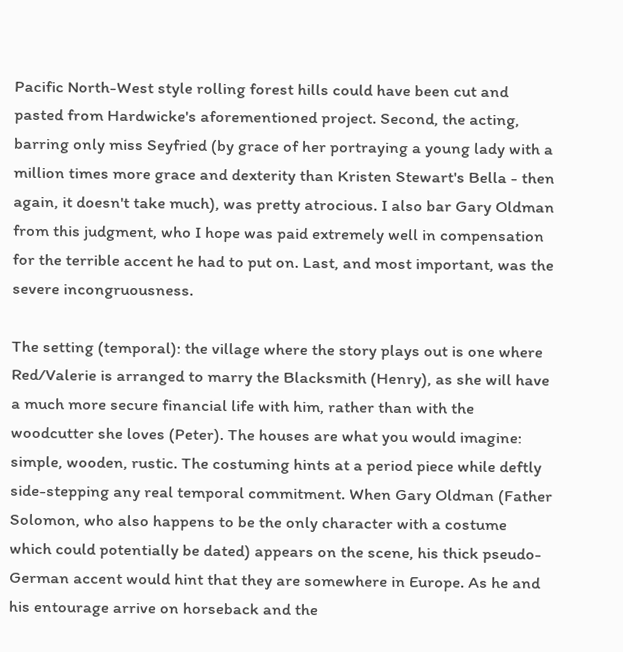Pacific North-West style rolling forest hills could have been cut and pasted from Hardwicke's aforementioned project. Second, the acting, barring only miss Seyfried (by grace of her portraying a young lady with a million times more grace and dexterity than Kristen Stewart's Bella - then again, it doesn't take much), was pretty atrocious. I also bar Gary Oldman from this judgment, who I hope was paid extremely well in compensation for the terrible accent he had to put on. Last, and most important, was the severe incongruousness.

The setting (temporal): the village where the story plays out is one where Red/Valerie is arranged to marry the Blacksmith (Henry), as she will have a much more secure financial life with him, rather than with the woodcutter she loves (Peter). The houses are what you would imagine: simple, wooden, rustic. The costuming hints at a period piece while deftly side-stepping any real temporal commitment. When Gary Oldman (Father Solomon, who also happens to be the only character with a costume which could potentially be dated) appears on the scene, his thick pseudo-German accent would hint that they are somewhere in Europe. As he and his entourage arrive on horseback and the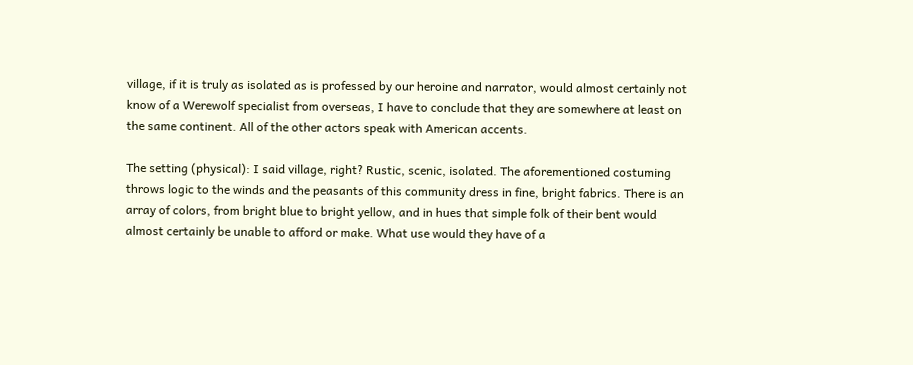village, if it is truly as isolated as is professed by our heroine and narrator, would almost certainly not know of a Werewolf specialist from overseas, I have to conclude that they are somewhere at least on the same continent. All of the other actors speak with American accents.

The setting (physical): I said village, right? Rustic, scenic, isolated. The aforementioned costuming throws logic to the winds and the peasants of this community dress in fine, bright fabrics. There is an array of colors, from bright blue to bright yellow, and in hues that simple folk of their bent would almost certainly be unable to afford or make. What use would they have of a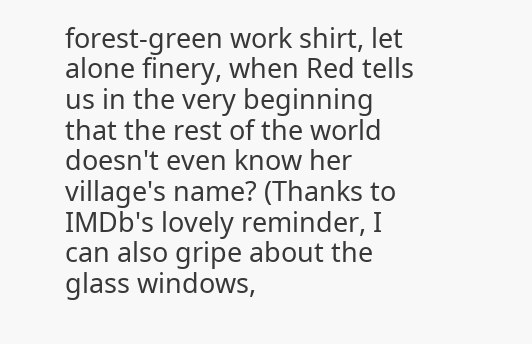forest-green work shirt, let alone finery, when Red tells us in the very beginning that the rest of the world doesn't even know her village's name? (Thanks to IMDb's lovely reminder, I can also gripe about the glass windows,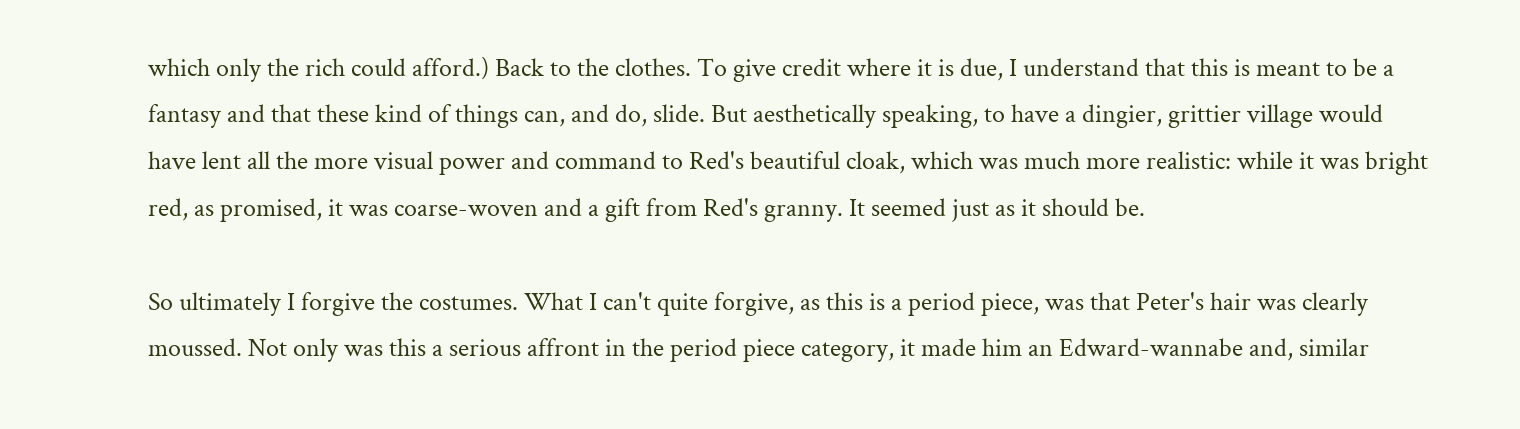which only the rich could afford.) Back to the clothes. To give credit where it is due, I understand that this is meant to be a fantasy and that these kind of things can, and do, slide. But aesthetically speaking, to have a dingier, grittier village would have lent all the more visual power and command to Red's beautiful cloak, which was much more realistic: while it was bright red, as promised, it was coarse-woven and a gift from Red's granny. It seemed just as it should be.

So ultimately I forgive the costumes. What I can't quite forgive, as this is a period piece, was that Peter's hair was clearly moussed. Not only was this a serious affront in the period piece category, it made him an Edward-wannabe and, similar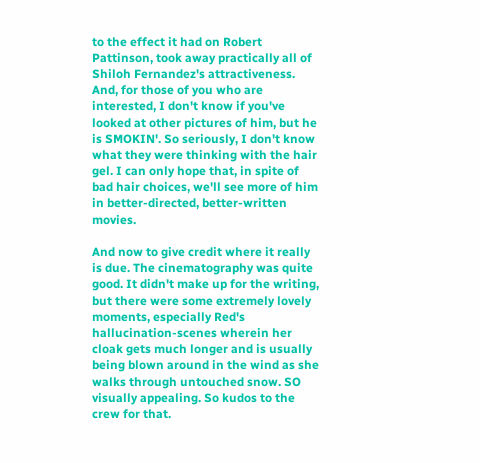to the effect it had on Robert Pattinson, took away practically all of Shiloh Fernandez's attractiveness. And, for those of you who are interested, I don't know if you've looked at other pictures of him, but he is SMOKIN'. So seriously, I don't know what they were thinking with the hair gel. I can only hope that, in spite of bad hair choices, we'll see more of him in better-directed, better-written movies.

And now to give credit where it really is due. The cinematography was quite good. It didn't make up for the writing, but there were some extremely lovely moments, especially Red's hallucination-scenes wherein her cloak gets much longer and is usually being blown around in the wind as she walks through untouched snow. SO visually appealing. So kudos to the crew for that.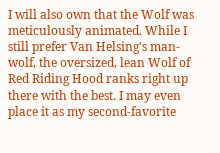I will also own that the Wolf was meticulously animated. While I still prefer Van Helsing's man-wolf, the oversized, lean Wolf of Red Riding Hood ranks right up there with the best. I may even place it as my second-favorite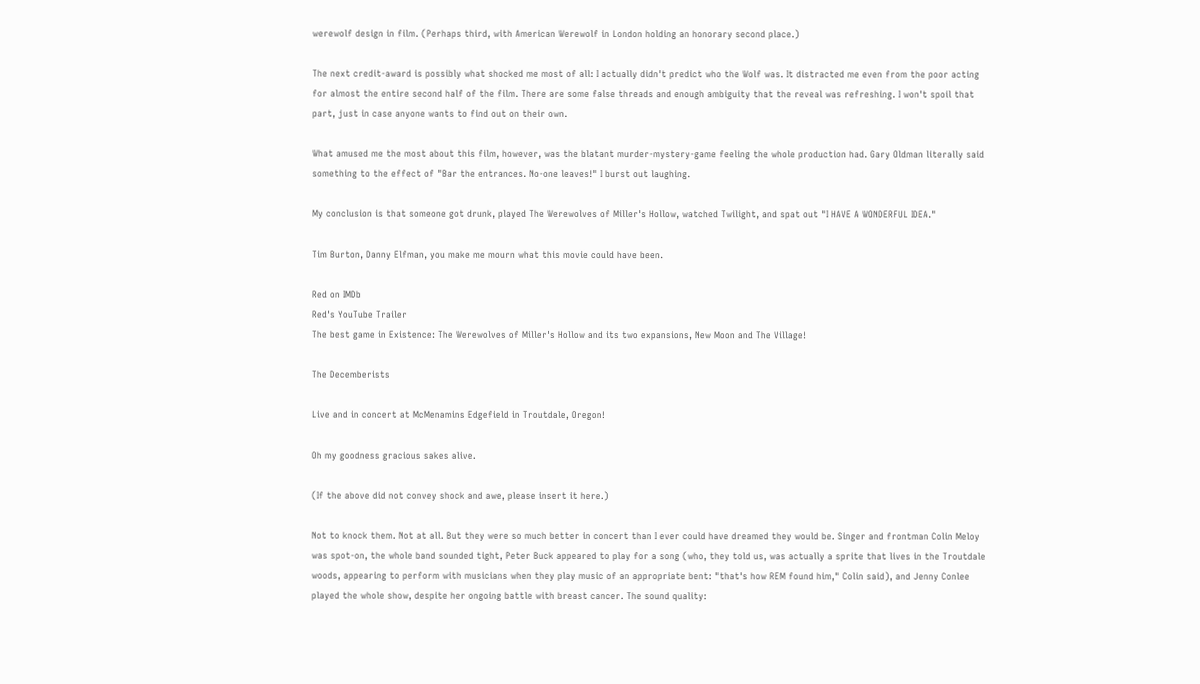werewolf design in film. (Perhaps third, with American Werewolf in London holding an honorary second place.)

The next credit-award is possibly what shocked me most of all: I actually didn't predict who the Wolf was. It distracted me even from the poor acting for almost the entire second half of the film. There are some false threads and enough ambiguity that the reveal was refreshing. I won't spoil that part, just in case anyone wants to find out on their own.

What amused me the most about this film, however, was the blatant murder-mystery-game feeling the whole production had. Gary Oldman literally said something to the effect of "Bar the entrances. No-one leaves!" I burst out laughing.

My conclusion is that someone got drunk, played The Werewolves of Miller's Hollow, watched Twilight, and spat out "I HAVE A WONDERFUL IDEA."

Tim Burton, Danny Elfman, you make me mourn what this movie could have been.

Red on IMDb
Red's YouTube Trailer
The best game in Existence: The Werewolves of Miller's Hollow and its two expansions, New Moon and The Village!

The Decemberists

Live and in concert at McMenamins Edgefield in Troutdale, Oregon!

Oh my goodness gracious sakes alive.

(If the above did not convey shock and awe, please insert it here.)

Not to knock them. Not at all. But they were so much better in concert than I ever could have dreamed they would be. Singer and frontman Colin Meloy was spot-on, the whole band sounded tight, Peter Buck appeared to play for a song (who, they told us, was actually a sprite that lives in the Troutdale woods, appearing to perform with musicians when they play music of an appropriate bent: "that's how REM found him," Colin said), and Jenny Conlee played the whole show, despite her ongoing battle with breast cancer. The sound quality: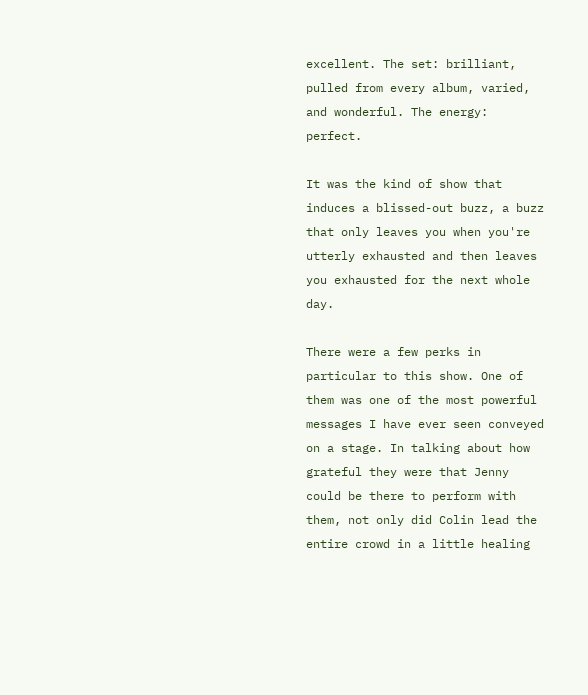excellent. The set: brilliant, pulled from every album, varied, and wonderful. The energy: perfect.

It was the kind of show that induces a blissed-out buzz, a buzz that only leaves you when you're utterly exhausted and then leaves you exhausted for the next whole day.

There were a few perks in particular to this show. One of them was one of the most powerful messages I have ever seen conveyed on a stage. In talking about how grateful they were that Jenny could be there to perform with them, not only did Colin lead the entire crowd in a little healing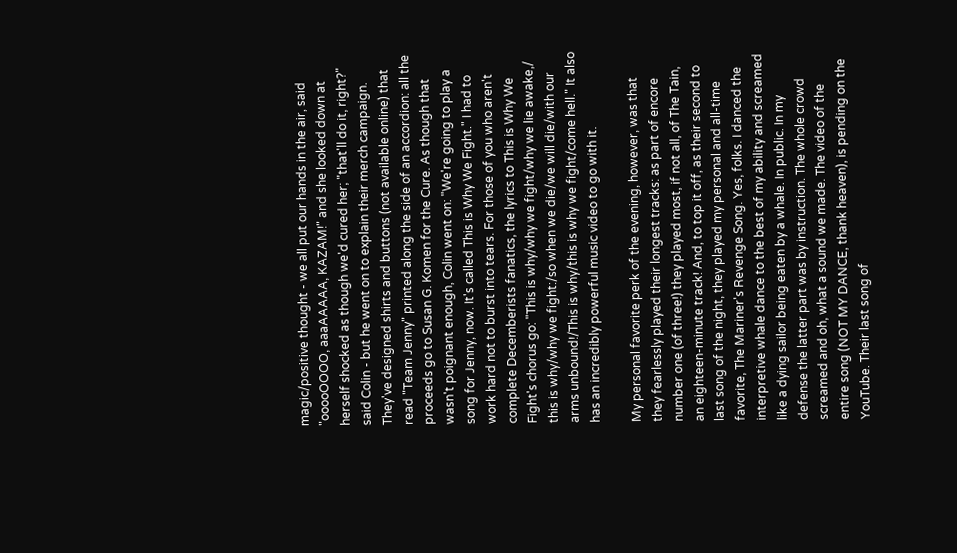magic/positive thought - we all put our hands in the air, said "ooooOOOO, aaaAAAAA, KAZAM!" and she looked down at herself shocked as though we'd cured her; "that'll do it, right?" said Colin - but he went on to explain their merch campaign. They've designed shirts and buttons (not available online) that read "Team Jenny" printed along the side of an accordion: all the proceeds go to Susan G. Komen for the Cure. As though that wasn't poignant enough, Colin went on: "We're going to play a song for Jenny, now. It's called This is Why We Fight." I had to work hard not to burst into tears. For those of you who aren't complete Decemberists fanatics, the lyrics to This is Why We Fight's chorus go: "This is why/why we fight/why we lie awake,/ this is why/why we fight:/so when we die/we will die/with our arms unbound!/This is why/this is why we fight/come hell." It also has an incredibly powerful music video to go with it.

My personal favorite perk of the evening, however, was that they fearlessly played their longest tracks: as part of encore number one (of three!) they played most, if not all, of The Tain, an eighteen-minute track! And, to top it off, as their second to last song of the night, they played my personal and all-time favorite, The Mariner's Revenge Song. Yes, folks. I danced the interpretive whale dance to the best of my ability and screamed like a dying sailor being eaten by a whale. In public. In my defense the latter part was by instruction. The whole crowd screamed and oh, what a sound we made. The video of the entire song (NOT MY DANCE, thank heaven), is pending on the YouTube. Their last song of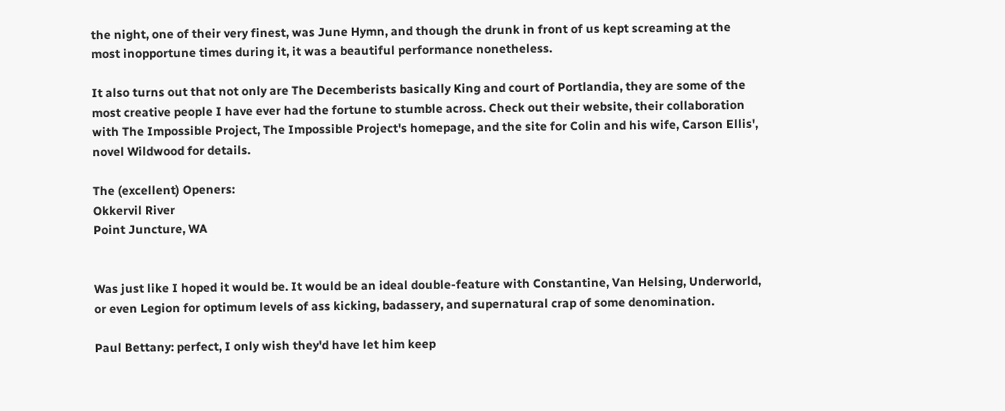the night, one of their very finest, was June Hymn, and though the drunk in front of us kept screaming at the most inopportune times during it, it was a beautiful performance nonetheless.

It also turns out that not only are The Decemberists basically King and court of Portlandia, they are some of the most creative people I have ever had the fortune to stumble across. Check out their website, their collaboration with The Impossible Project, The Impossible Project's homepage, and the site for Colin and his wife, Carson Ellis', novel Wildwood for details.

The (excellent) Openers:
Okkervil River
Point Juncture, WA


Was just like I hoped it would be. It would be an ideal double-feature with Constantine, Van Helsing, Underworld, or even Legion for optimum levels of ass kicking, badassery, and supernatural crap of some denomination.

Paul Bettany: perfect, I only wish they'd have let him keep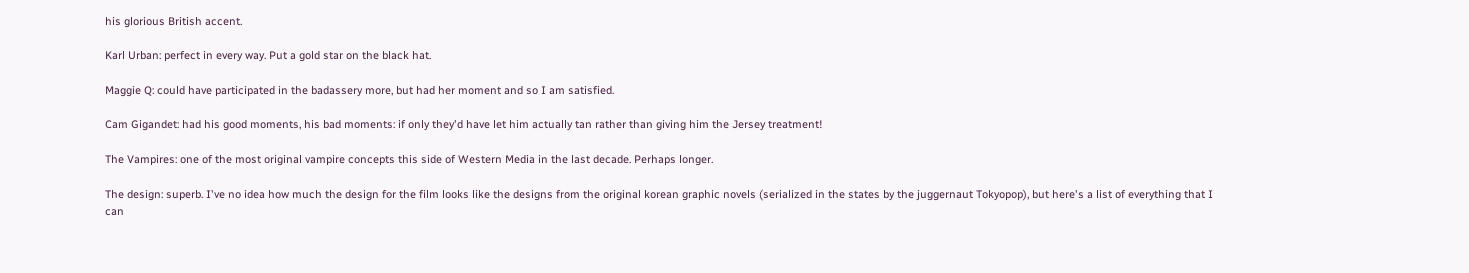his glorious British accent.

Karl Urban: perfect in every way. Put a gold star on the black hat.

Maggie Q: could have participated in the badassery more, but had her moment and so I am satisfied.

Cam Gigandet: had his good moments, his bad moments: if only they'd have let him actually tan rather than giving him the Jersey treatment!

The Vampires: one of the most original vampire concepts this side of Western Media in the last decade. Perhaps longer.

The design: superb. I've no idea how much the design for the film looks like the designs from the original korean graphic novels (serialized in the states by the juggernaut Tokyopop), but here's a list of everything that I can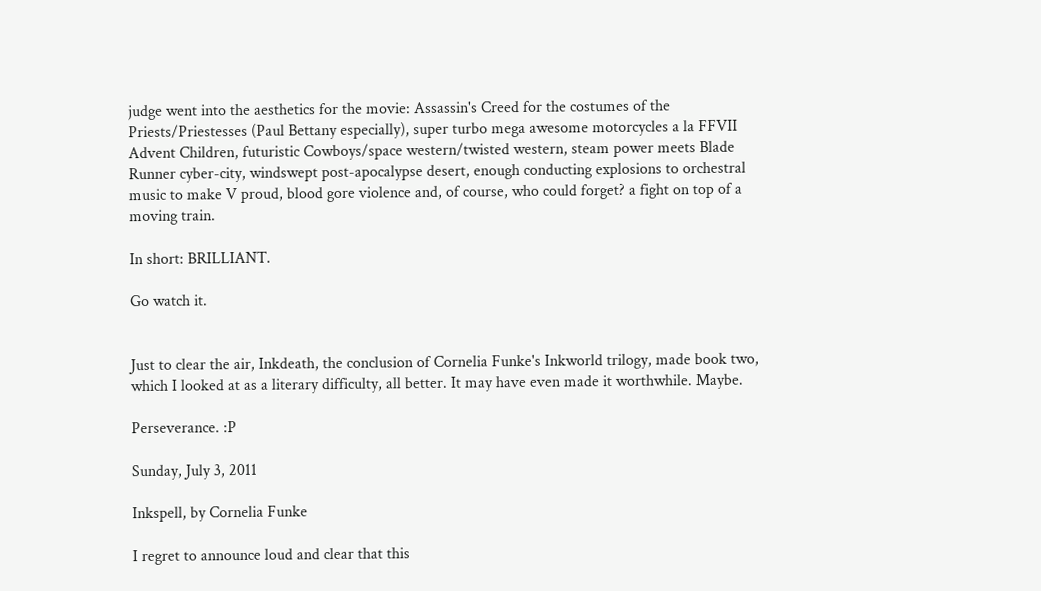judge went into the aesthetics for the movie: Assassin's Creed for the costumes of the Priests/Priestesses (Paul Bettany especially), super turbo mega awesome motorcycles a la FFVII Advent Children, futuristic Cowboys/space western/twisted western, steam power meets Blade Runner cyber-city, windswept post-apocalypse desert, enough conducting explosions to orchestral music to make V proud, blood gore violence and, of course, who could forget? a fight on top of a moving train.

In short: BRILLIANT.

Go watch it.


Just to clear the air, Inkdeath, the conclusion of Cornelia Funke's Inkworld trilogy, made book two, which I looked at as a literary difficulty, all better. It may have even made it worthwhile. Maybe.

Perseverance. :P

Sunday, July 3, 2011

Inkspell, by Cornelia Funke

I regret to announce loud and clear that this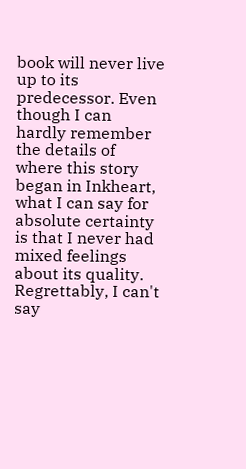book will never live up to its predecessor. Even though I can hardly remember the details of where this story began in Inkheart, what I can say for absolute certainty is that I never had mixed feelings about its quality. Regrettably, I can't say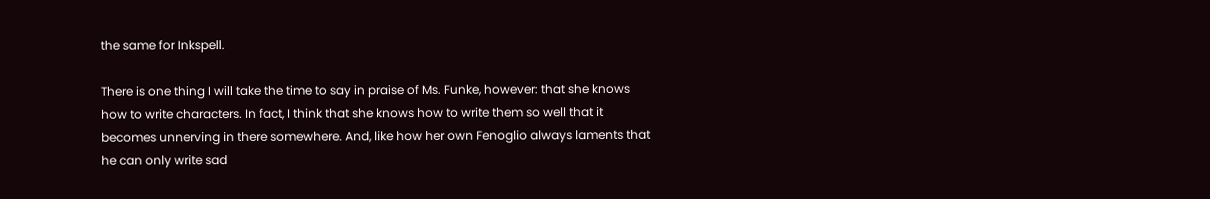the same for Inkspell.

There is one thing I will take the time to say in praise of Ms. Funke, however: that she knows how to write characters. In fact, I think that she knows how to write them so well that it becomes unnerving in there somewhere. And, like how her own Fenoglio always laments that he can only write sad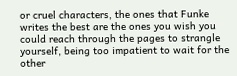or cruel characters, the ones that Funke writes the best are the ones you wish you could reach through the pages to strangle yourself, being too impatient to wait for the other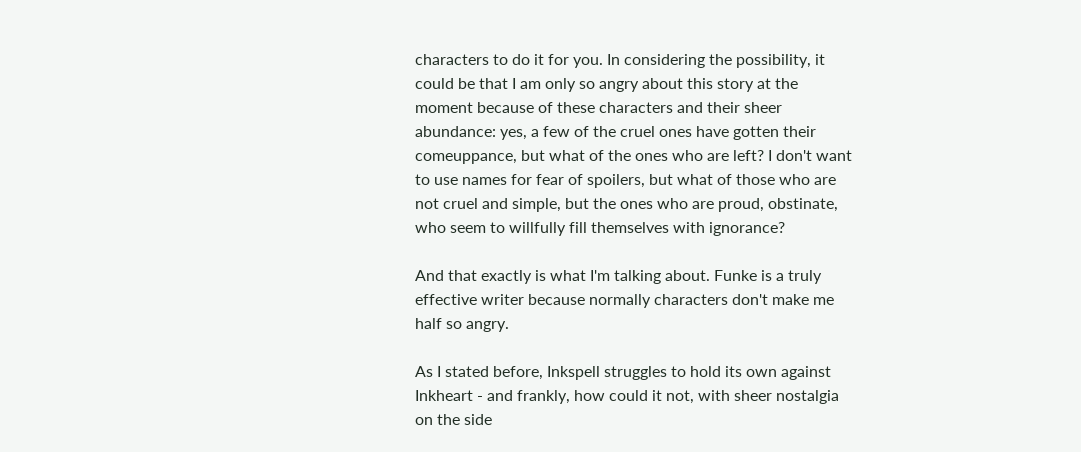characters to do it for you. In considering the possibility, it could be that I am only so angry about this story at the moment because of these characters and their sheer abundance: yes, a few of the cruel ones have gotten their comeuppance, but what of the ones who are left? I don't want to use names for fear of spoilers, but what of those who are not cruel and simple, but the ones who are proud, obstinate, who seem to willfully fill themselves with ignorance?

And that exactly is what I'm talking about. Funke is a truly effective writer because normally characters don't make me half so angry.

As I stated before, Inkspell struggles to hold its own against Inkheart - and frankly, how could it not, with sheer nostalgia on the side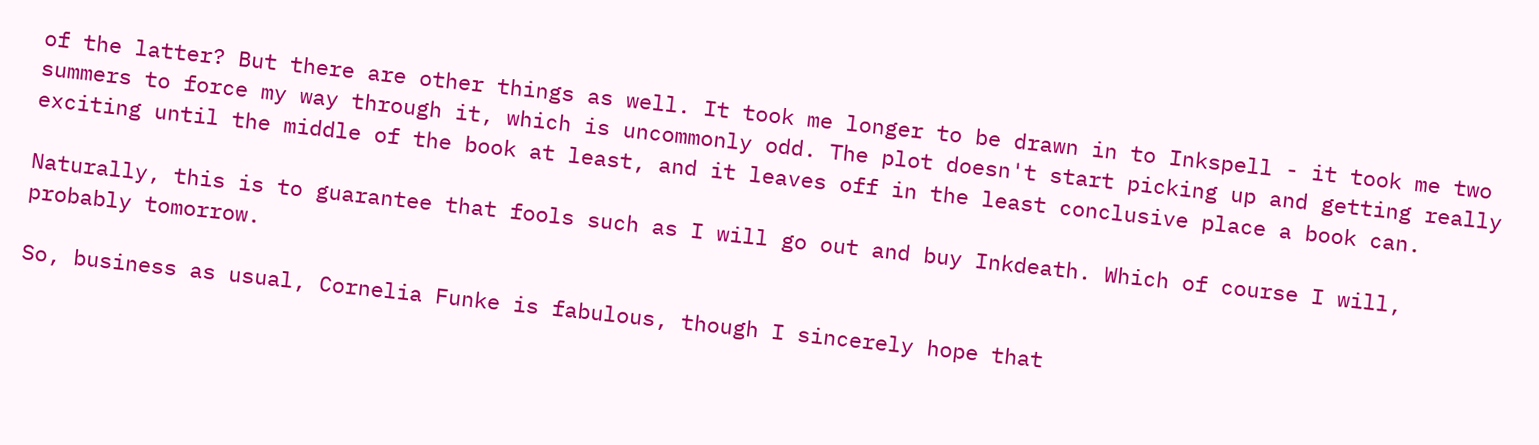of the latter? But there are other things as well. It took me longer to be drawn in to Inkspell - it took me two summers to force my way through it, which is uncommonly odd. The plot doesn't start picking up and getting really exciting until the middle of the book at least, and it leaves off in the least conclusive place a book can.

Naturally, this is to guarantee that fools such as I will go out and buy Inkdeath. Which of course I will, probably tomorrow.

So, business as usual, Cornelia Funke is fabulous, though I sincerely hope that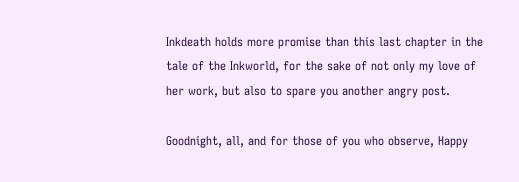Inkdeath holds more promise than this last chapter in the tale of the Inkworld, for the sake of not only my love of her work, but also to spare you another angry post.

Goodnight, all, and for those of you who observe, Happy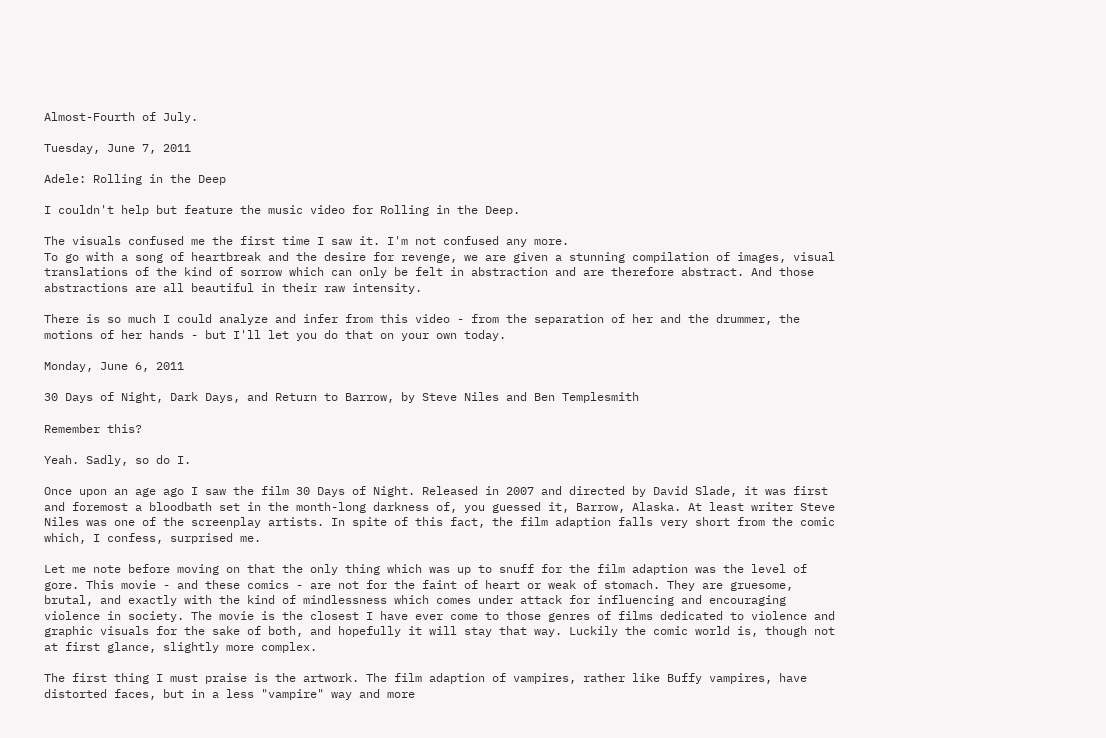Almost-Fourth of July.

Tuesday, June 7, 2011

Adele: Rolling in the Deep

I couldn't help but feature the music video for Rolling in the Deep.

The visuals confused me the first time I saw it. I'm not confused any more.
To go with a song of heartbreak and the desire for revenge, we are given a stunning compilation of images, visual translations of the kind of sorrow which can only be felt in abstraction and are therefore abstract. And those abstractions are all beautiful in their raw intensity.

There is so much I could analyze and infer from this video - from the separation of her and the drummer, the motions of her hands - but I'll let you do that on your own today.

Monday, June 6, 2011

30 Days of Night, Dark Days, and Return to Barrow, by Steve Niles and Ben Templesmith

Remember this?

Yeah. Sadly, so do I.

Once upon an age ago I saw the film 30 Days of Night. Released in 2007 and directed by David Slade, it was first and foremost a bloodbath set in the month-long darkness of, you guessed it, Barrow, Alaska. At least writer Steve Niles was one of the screenplay artists. In spite of this fact, the film adaption falls very short from the comic which, I confess, surprised me.

Let me note before moving on that the only thing which was up to snuff for the film adaption was the level of gore. This movie - and these comics - are not for the faint of heart or weak of stomach. They are gruesome, brutal, and exactly with the kind of mindlessness which comes under attack for influencing and encouraging violence in society. The movie is the closest I have ever come to those genres of films dedicated to violence and graphic visuals for the sake of both, and hopefully it will stay that way. Luckily the comic world is, though not at first glance, slightly more complex.

The first thing I must praise is the artwork. The film adaption of vampires, rather like Buffy vampires, have distorted faces, but in a less "vampire" way and more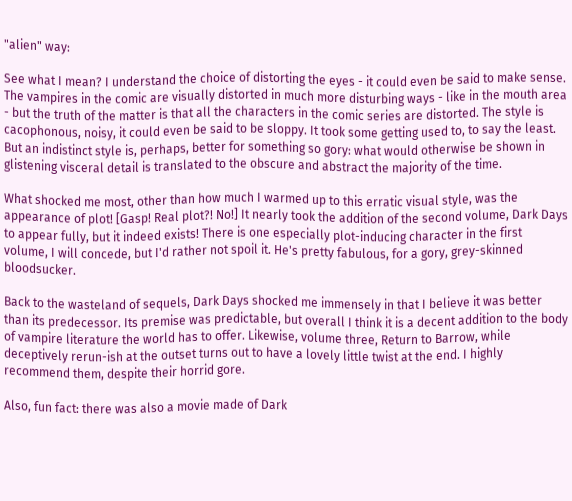"alien" way:

See what I mean? I understand the choice of distorting the eyes - it could even be said to make sense. The vampires in the comic are visually distorted in much more disturbing ways - like in the mouth area - but the truth of the matter is that all the characters in the comic series are distorted. The style is cacophonous, noisy, it could even be said to be sloppy. It took some getting used to, to say the least. But an indistinct style is, perhaps, better for something so gory: what would otherwise be shown in glistening visceral detail is translated to the obscure and abstract the majority of the time.

What shocked me most, other than how much I warmed up to this erratic visual style, was the appearance of plot! [Gasp! Real plot?! No!] It nearly took the addition of the second volume, Dark Days to appear fully, but it indeed exists! There is one especially plot-inducing character in the first volume, I will concede, but I'd rather not spoil it. He's pretty fabulous, for a gory, grey-skinned bloodsucker.

Back to the wasteland of sequels, Dark Days shocked me immensely in that I believe it was better than its predecessor. Its premise was predictable, but overall I think it is a decent addition to the body of vampire literature the world has to offer. Likewise, volume three, Return to Barrow, while deceptively rerun-ish at the outset turns out to have a lovely little twist at the end. I highly recommend them, despite their horrid gore.

Also, fun fact: there was also a movie made of Dark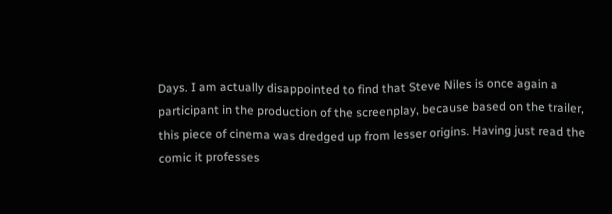Days. I am actually disappointed to find that Steve Niles is once again a participant in the production of the screenplay, because based on the trailer, this piece of cinema was dredged up from lesser origins. Having just read the comic it professes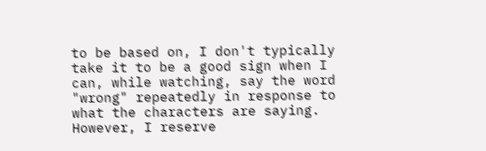to be based on, I don't typically take it to be a good sign when I can, while watching, say the word "wrong" repeatedly in response to what the characters are saying. However, I reserve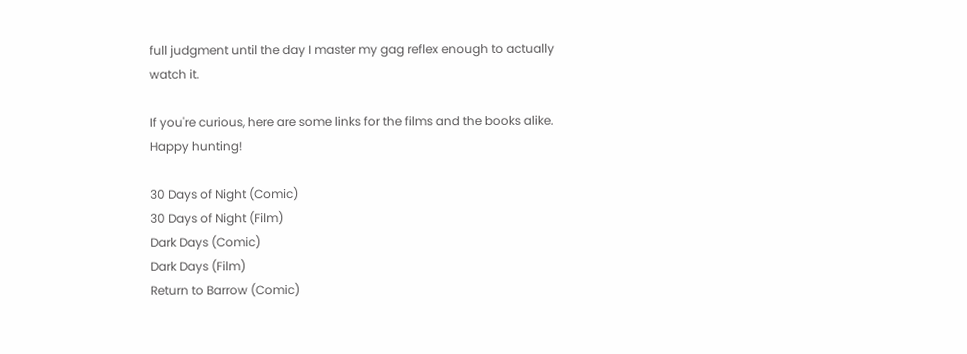full judgment until the day I master my gag reflex enough to actually watch it.

If you're curious, here are some links for the films and the books alike. Happy hunting!

30 Days of Night (Comic)
30 Days of Night (Film)
Dark Days (Comic)
Dark Days (Film)
Return to Barrow (Comic)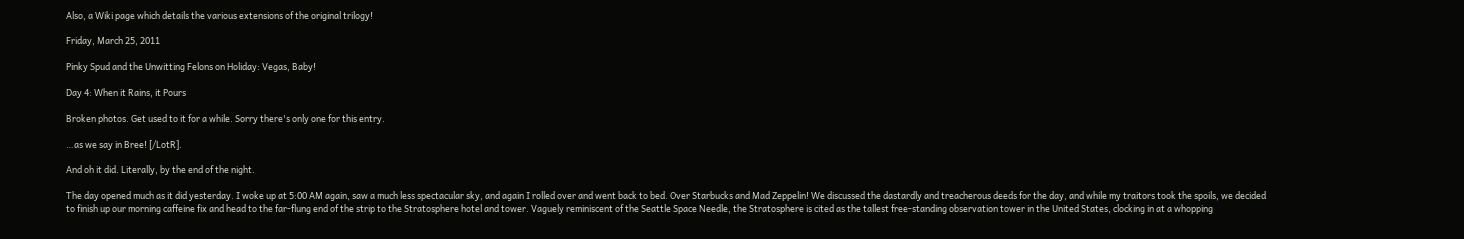Also, a Wiki page which details the various extensions of the original trilogy!

Friday, March 25, 2011

Pinky Spud and the Unwitting Felons on Holiday: Vegas, Baby!

Day 4: When it Rains, it Pours

Broken photos. Get used to it for a while. Sorry there's only one for this entry.

…as we say in Bree! [/LotR].

And oh it did. Literally, by the end of the night.

The day opened much as it did yesterday. I woke up at 5:00 AM again, saw a much less spectacular sky, and again I rolled over and went back to bed. Over Starbucks and Mad Zeppelin! We discussed the dastardly and treacherous deeds for the day, and while my traitors took the spoils, we decided to finish up our morning caffeine fix and head to the far-flung end of the strip to the Stratosphere hotel and tower. Vaguely reminiscent of the Seattle Space Needle, the Stratosphere is cited as the tallest free-standing observation tower in the United States, clocking in at a whopping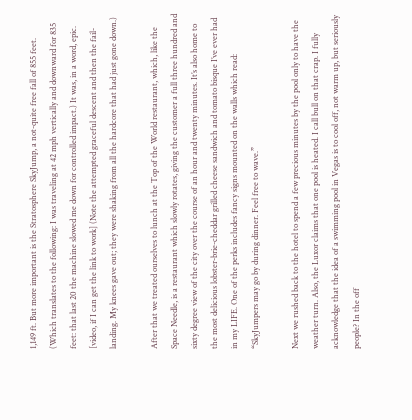1,149 ft. But more important is the Stratosphere SkyJump, a not-quite free fall of 855 feet. (Which translates to the following: I was traveling at 42 mph vertically and downward for 835 feet: that last 20 the machine slowed me down for controlled impact.) It was, in a word, epic. [video, if I can get the link to work] (Note the attempted graceful descent and then the fail-landing. My knees gave out; they were shaking from all the hardcore that had just gone down.)

After that we treated ourselves to lunch at the Top of the World restaurant, which, like the Space Needle, is a restaurant which slowly rotates, giving the customer a full three hundred and sixty degree view of the city over the course of an hour and twenty minutes. It’s also home to the most delicious lobster-brie-cheddar grilled cheese sandwich and tomato bisque I’ve ever had in my LIFE. One of the perks includes fancy signs mounted on the walls which read: “SkyJumpers may go by during dinner. Feel free to wave.”

Next we rushed back to the hotel to spend a few precious minutes by the pool only to have the weather turn. Also, the Luxor claims that one pool is heated. I call bull on that crap. I fully acknowledge that the idea of a swimming pool in Vegas is to cool off, not warm up, but seriously people? In the off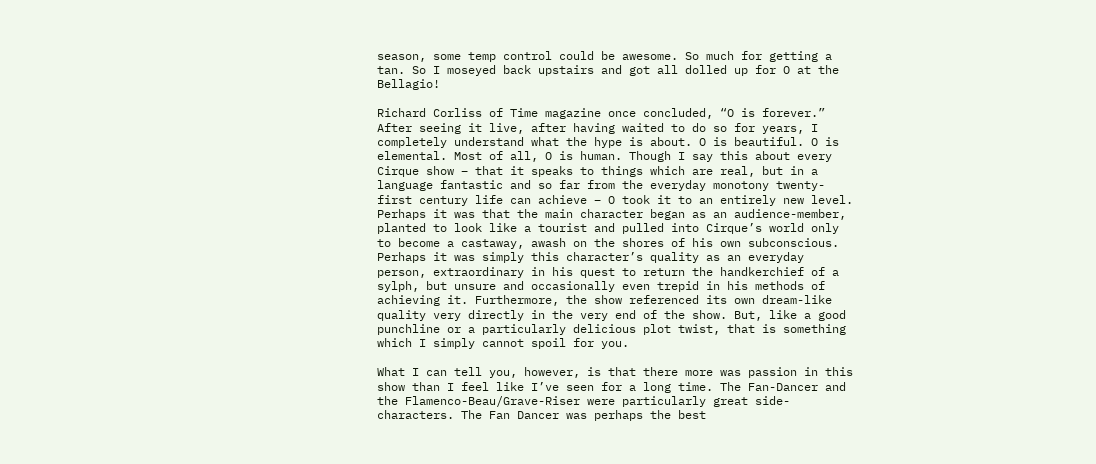season, some temp control could be awesome. So much for getting a tan. So I moseyed back upstairs and got all dolled up for O at the Bellagio!

Richard Corliss of Time magazine once concluded, “O is forever.” After seeing it live, after having waited to do so for years, I completely understand what the hype is about. O is beautiful. O is elemental. Most of all, O is human. Though I say this about every Cirque show – that it speaks to things which are real, but in a language fantastic and so far from the everyday monotony twenty-first century life can achieve – O took it to an entirely new level. Perhaps it was that the main character began as an audience-member, planted to look like a tourist and pulled into Cirque’s world only to become a castaway, awash on the shores of his own subconscious. Perhaps it was simply this character’s quality as an everyday person, extraordinary in his quest to return the handkerchief of a sylph, but unsure and occasionally even trepid in his methods of achieving it. Furthermore, the show referenced its own dream-like quality very directly in the very end of the show. But, like a good punchline or a particularly delicious plot twist, that is something which I simply cannot spoil for you.

What I can tell you, however, is that there more was passion in this show than I feel like I’ve seen for a long time. The Fan-Dancer and the Flamenco-Beau/Grave-Riser were particularly great side-characters. The Fan Dancer was perhaps the best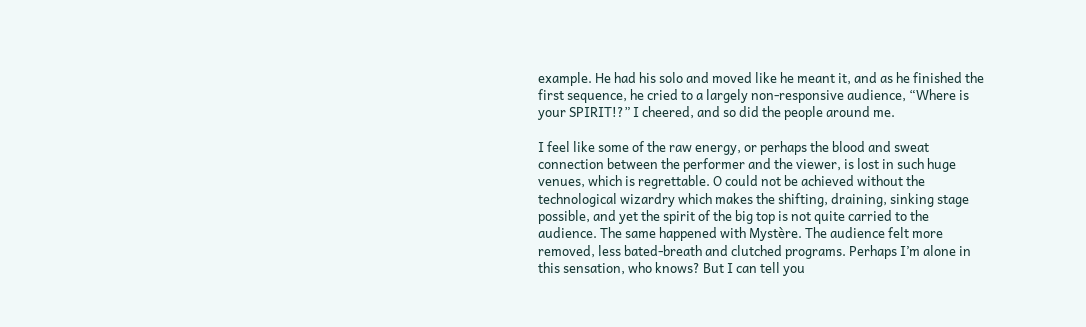example. He had his solo and moved like he meant it, and as he finished the first sequence, he cried to a largely non-responsive audience, “Where is your SPIRIT!?” I cheered, and so did the people around me.

I feel like some of the raw energy, or perhaps the blood and sweat connection between the performer and the viewer, is lost in such huge venues, which is regrettable. O could not be achieved without the technological wizardry which makes the shifting, draining, sinking stage possible, and yet the spirit of the big top is not quite carried to the audience. The same happened with Mystère. The audience felt more removed, less bated-breath and clutched programs. Perhaps I’m alone in this sensation, who knows? But I can tell you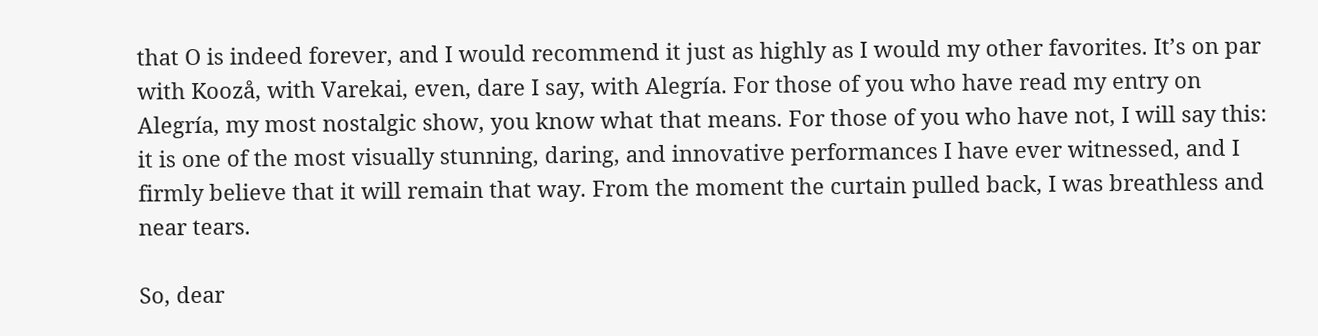that O is indeed forever, and I would recommend it just as highly as I would my other favorites. It’s on par with Koozå, with Varekai, even, dare I say, with Alegría. For those of you who have read my entry on Alegría, my most nostalgic show, you know what that means. For those of you who have not, I will say this: it is one of the most visually stunning, daring, and innovative performances I have ever witnessed, and I firmly believe that it will remain that way. From the moment the curtain pulled back, I was breathless and near tears.

So, dear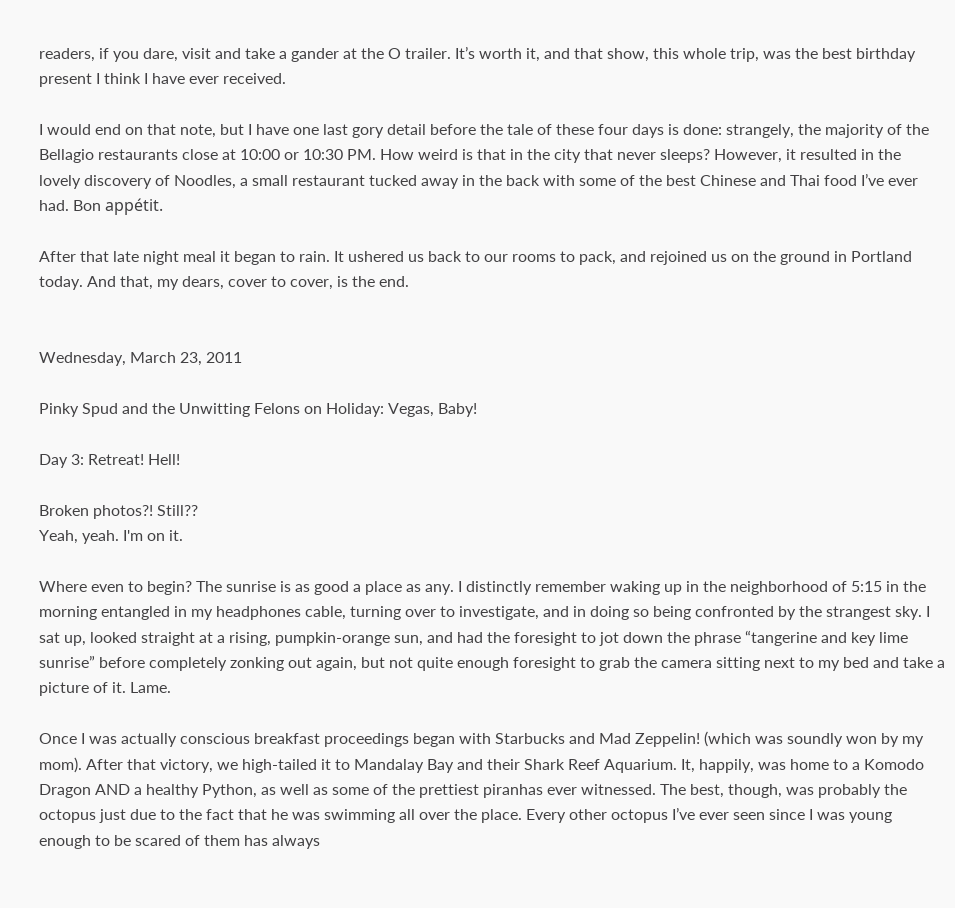readers, if you dare, visit and take a gander at the O trailer. It’s worth it, and that show, this whole trip, was the best birthday present I think I have ever received.

I would end on that note, but I have one last gory detail before the tale of these four days is done: strangely, the majority of the Bellagio restaurants close at 10:00 or 10:30 PM. How weird is that in the city that never sleeps? However, it resulted in the lovely discovery of Noodles, a small restaurant tucked away in the back with some of the best Chinese and Thai food I’ve ever had. Bon appétit.

After that late night meal it began to rain. It ushered us back to our rooms to pack, and rejoined us on the ground in Portland today. And that, my dears, cover to cover, is the end.


Wednesday, March 23, 2011

Pinky Spud and the Unwitting Felons on Holiday: Vegas, Baby!

Day 3: Retreat! Hell!

Broken photos?! Still??
Yeah, yeah. I'm on it.

Where even to begin? The sunrise is as good a place as any. I distinctly remember waking up in the neighborhood of 5:15 in the morning entangled in my headphones cable, turning over to investigate, and in doing so being confronted by the strangest sky. I sat up, looked straight at a rising, pumpkin-orange sun, and had the foresight to jot down the phrase “tangerine and key lime sunrise” before completely zonking out again, but not quite enough foresight to grab the camera sitting next to my bed and take a picture of it. Lame.

Once I was actually conscious breakfast proceedings began with Starbucks and Mad Zeppelin! (which was soundly won by my mom). After that victory, we high-tailed it to Mandalay Bay and their Shark Reef Aquarium. It, happily, was home to a Komodo Dragon AND a healthy Python, as well as some of the prettiest piranhas ever witnessed. The best, though, was probably the octopus just due to the fact that he was swimming all over the place. Every other octopus I’ve ever seen since I was young enough to be scared of them has always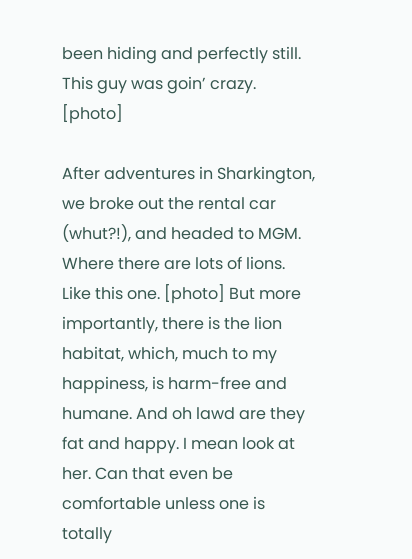been hiding and perfectly still. This guy was goin’ crazy. [photo]

After adventures in Sharkington, we broke out the rental car (whut?!), and headed to MGM. Where there are lots of lions. Like this one. [photo] But more importantly, there is the lion habitat, which, much to my happiness, is harm-free and humane. And oh lawd are they fat and happy. I mean look at her. Can that even be comfortable unless one is totally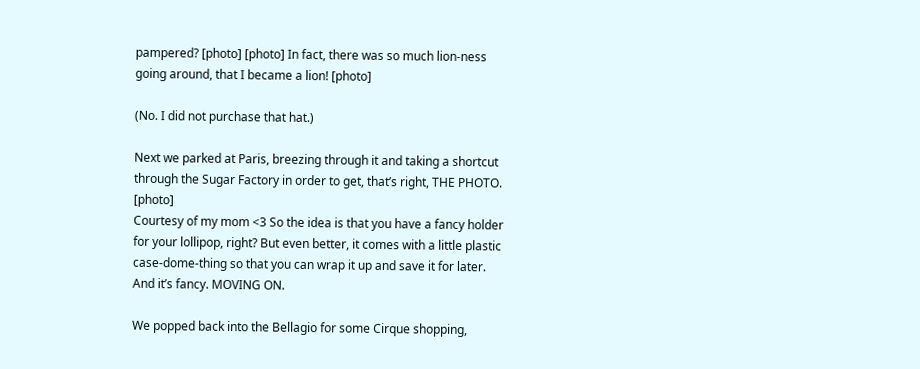pampered? [photo] [photo] In fact, there was so much lion-ness going around, that I became a lion! [photo]

(No. I did not purchase that hat.)

Next we parked at Paris, breezing through it and taking a shortcut through the Sugar Factory in order to get, that’s right, THE PHOTO. [photo]
Courtesy of my mom <3 So the idea is that you have a fancy holder for your lollipop, right? But even better, it comes with a little plastic case-dome-thing so that you can wrap it up and save it for later. And it’s fancy. MOVING ON.

We popped back into the Bellagio for some Cirque shopping,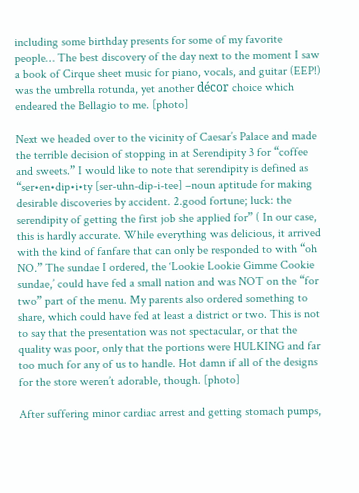including some birthday presents for some of my favorite people… The best discovery of the day next to the moment I saw a book of Cirque sheet music for piano, vocals, and guitar (EEP!) was the umbrella rotunda, yet another décor choice which endeared the Bellagio to me. [photo]

Next we headed over to the vicinity of Caesar’s Palace and made the terrible decision of stopping in at Serendipity 3 for “coffee and sweets.” I would like to note that serendipity is defined as “ser•en•dip•i•ty [ser-uhn-dip-i-tee] –noun aptitude for making desirable discoveries by accident. 2.good fortune; luck: the serendipity of getting the first job she applied for” ( In our case, this is hardly accurate. While everything was delicious, it arrived with the kind of fanfare that can only be responded to with “oh NO.” The sundae I ordered, the ‘Lookie Lookie Gimme Cookie sundae,’ could have fed a small nation and was NOT on the “for two” part of the menu. My parents also ordered something to share, which could have fed at least a district or two. This is not to say that the presentation was not spectacular, or that the quality was poor, only that the portions were HULKING and far too much for any of us to handle. Hot damn if all of the designs for the store weren’t adorable, though. [photo]

After suffering minor cardiac arrest and getting stomach pumps,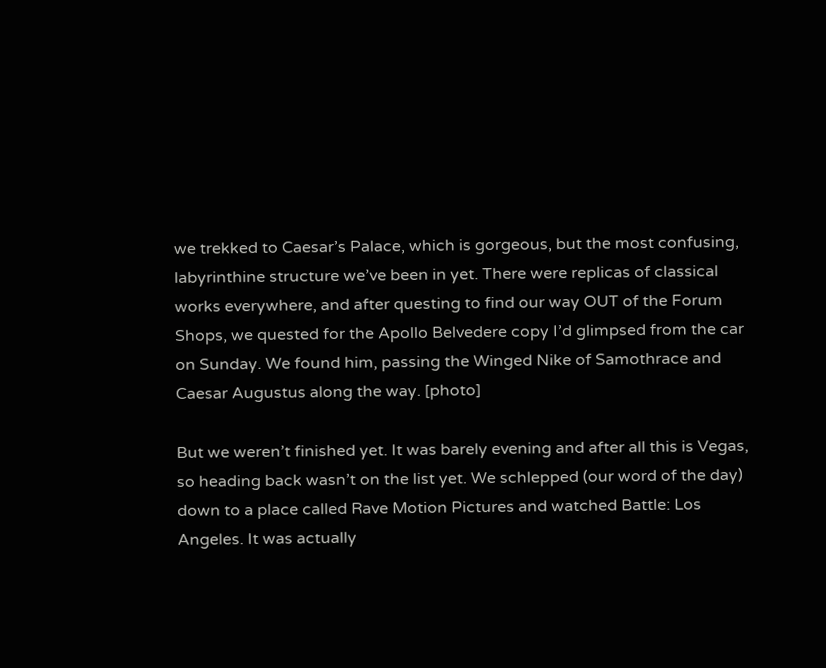we trekked to Caesar’s Palace, which is gorgeous, but the most confusing, labyrinthine structure we’ve been in yet. There were replicas of classical works everywhere, and after questing to find our way OUT of the Forum Shops, we quested for the Apollo Belvedere copy I’d glimpsed from the car on Sunday. We found him, passing the Winged Nike of Samothrace and Caesar Augustus along the way. [photo]

But we weren’t finished yet. It was barely evening and after all this is Vegas, so heading back wasn’t on the list yet. We schlepped (our word of the day) down to a place called Rave Motion Pictures and watched Battle: Los Angeles. It was actually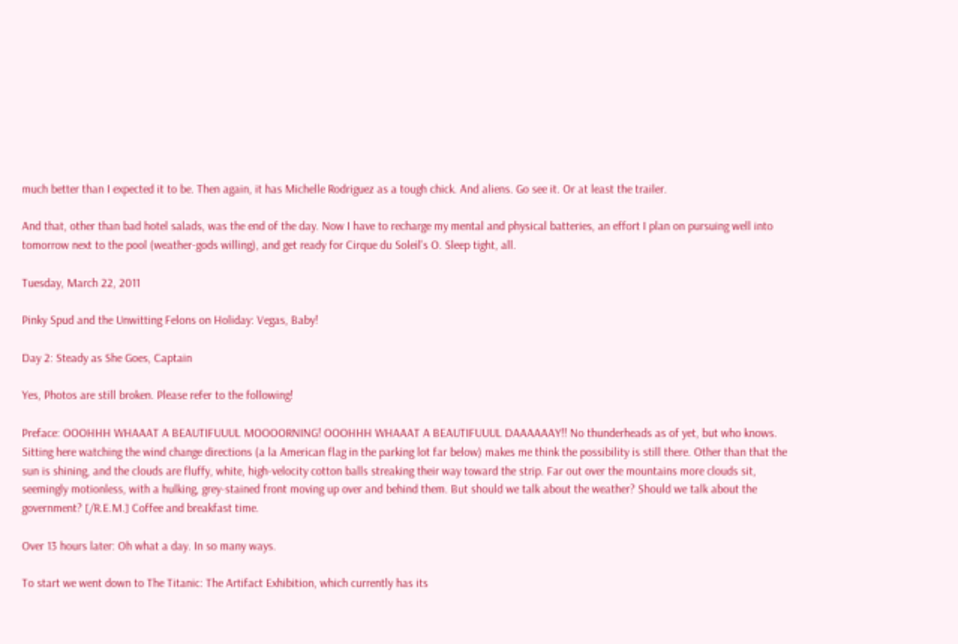much better than I expected it to be. Then again, it has Michelle Rodriguez as a tough chick. And aliens. Go see it. Or at least the trailer.

And that, other than bad hotel salads, was the end of the day. Now I have to recharge my mental and physical batteries, an effort I plan on pursuing well into tomorrow next to the pool (weather-gods willing), and get ready for Cirque du Soleil’s O. Sleep tight, all.

Tuesday, March 22, 2011

Pinky Spud and the Unwitting Felons on Holiday: Vegas, Baby!

Day 2: Steady as She Goes, Captain

Yes, Photos are still broken. Please refer to the following!

Preface: OOOHHH WHAAAT A BEAUTIFUUUL MOOOORNING! OOOHHH WHAAAT A BEAUTIFUUUL DAAAAAAY!! No thunderheads as of yet, but who knows. Sitting here watching the wind change directions (a la American flag in the parking lot far below) makes me think the possibility is still there. Other than that the sun is shining, and the clouds are fluffy, white, high-velocity cotton balls streaking their way toward the strip. Far out over the mountains more clouds sit, seemingly motionless, with a hulking, grey-stained front moving up over and behind them. But should we talk about the weather? Should we talk about the government? [/R.E.M.] Coffee and breakfast time.

Over 13 hours later: Oh what a day. In so many ways.

To start we went down to The Titanic: The Artifact Exhibition, which currently has its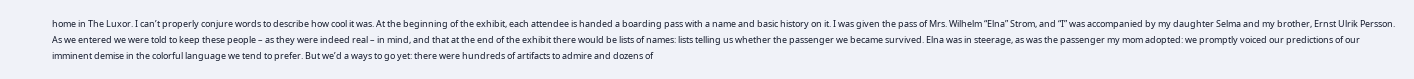home in The Luxor. I can’t properly conjure words to describe how cool it was. At the beginning of the exhibit, each attendee is handed a boarding pass with a name and basic history on it. I was given the pass of Mrs. Wilhelm “Elna” Strom, and “I” was accompanied by my daughter Selma and my brother, Ernst Ulrik Persson. As we entered we were told to keep these people – as they were indeed real – in mind, and that at the end of the exhibit there would be lists of names: lists telling us whether the passenger we became survived. Elna was in steerage, as was the passenger my mom adopted: we promptly voiced our predictions of our imminent demise in the colorful language we tend to prefer. But we’d a ways to go yet: there were hundreds of artifacts to admire and dozens of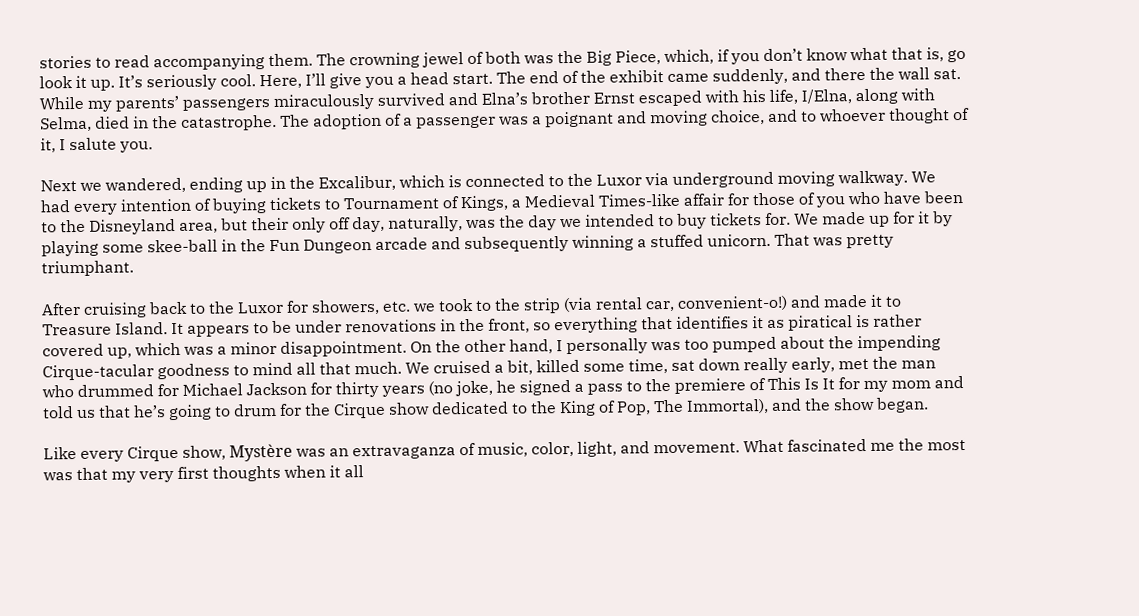stories to read accompanying them. The crowning jewel of both was the Big Piece, which, if you don’t know what that is, go look it up. It’s seriously cool. Here, I’ll give you a head start. The end of the exhibit came suddenly, and there the wall sat. While my parents’ passengers miraculously survived and Elna’s brother Ernst escaped with his life, I/Elna, along with Selma, died in the catastrophe. The adoption of a passenger was a poignant and moving choice, and to whoever thought of it, I salute you.

Next we wandered, ending up in the Excalibur, which is connected to the Luxor via underground moving walkway. We had every intention of buying tickets to Tournament of Kings, a Medieval Times-like affair for those of you who have been to the Disneyland area, but their only off day, naturally, was the day we intended to buy tickets for. We made up for it by playing some skee-ball in the Fun Dungeon arcade and subsequently winning a stuffed unicorn. That was pretty triumphant.

After cruising back to the Luxor for showers, etc. we took to the strip (via rental car, convenient-o!) and made it to Treasure Island. It appears to be under renovations in the front, so everything that identifies it as piratical is rather covered up, which was a minor disappointment. On the other hand, I personally was too pumped about the impending Cirque-tacular goodness to mind all that much. We cruised a bit, killed some time, sat down really early, met the man who drummed for Michael Jackson for thirty years (no joke, he signed a pass to the premiere of This Is It for my mom and told us that he’s going to drum for the Cirque show dedicated to the King of Pop, The Immortal), and the show began.

Like every Cirque show, Mystère was an extravaganza of music, color, light, and movement. What fascinated me the most was that my very first thoughts when it all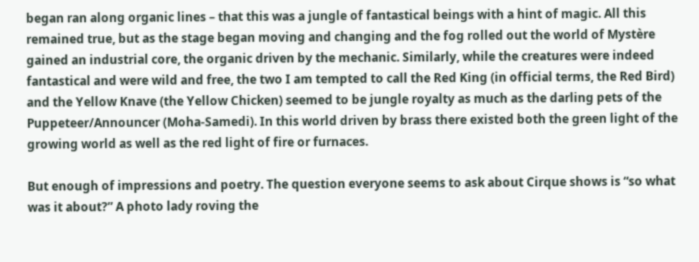began ran along organic lines – that this was a jungle of fantastical beings with a hint of magic. All this remained true, but as the stage began moving and changing and the fog rolled out the world of Mystère gained an industrial core, the organic driven by the mechanic. Similarly, while the creatures were indeed fantastical and were wild and free, the two I am tempted to call the Red King (in official terms, the Red Bird) and the Yellow Knave (the Yellow Chicken) seemed to be jungle royalty as much as the darling pets of the Puppeteer/Announcer (Moha-Samedi). In this world driven by brass there existed both the green light of the growing world as well as the red light of fire or furnaces.

But enough of impressions and poetry. The question everyone seems to ask about Cirque shows is “so what was it about?” A photo lady roving the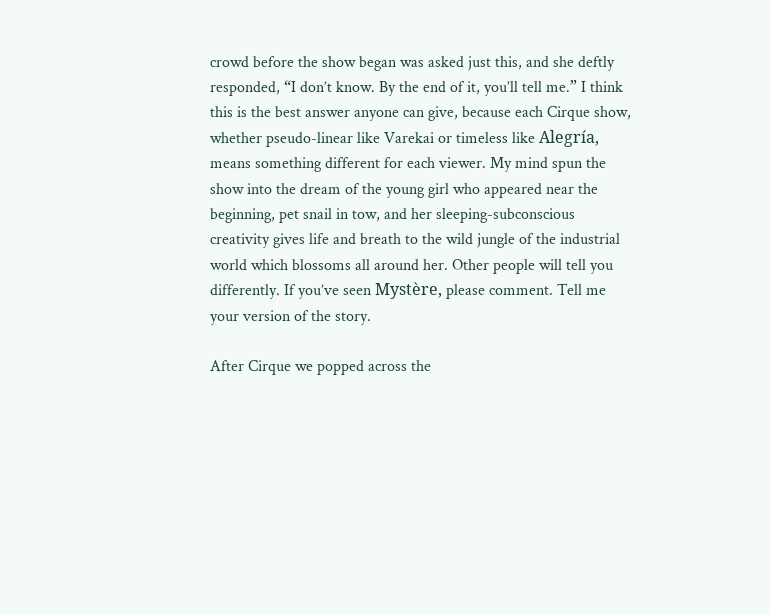crowd before the show began was asked just this, and she deftly responded, “I don’t know. By the end of it, you’ll tell me.” I think this is the best answer anyone can give, because each Cirque show, whether pseudo-linear like Varekai or timeless like Alegría, means something different for each viewer. My mind spun the show into the dream of the young girl who appeared near the beginning, pet snail in tow, and her sleeping-subconscious creativity gives life and breath to the wild jungle of the industrial world which blossoms all around her. Other people will tell you differently. If you’ve seen Mystère, please comment. Tell me your version of the story.

After Cirque we popped across the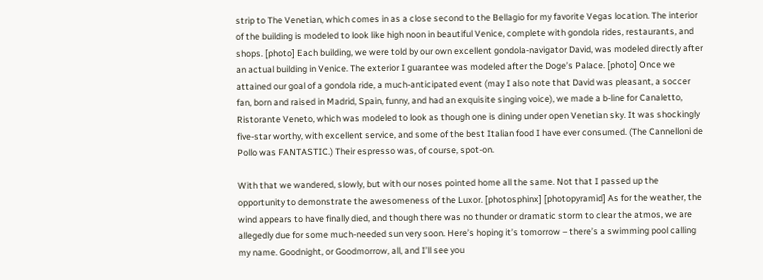strip to The Venetian, which comes in as a close second to the Bellagio for my favorite Vegas location. The interior of the building is modeled to look like high noon in beautiful Venice, complete with gondola rides, restaurants, and shops. [photo] Each building, we were told by our own excellent gondola-navigator David, was modeled directly after an actual building in Venice. The exterior I guarantee was modeled after the Doge’s Palace. [photo] Once we attained our goal of a gondola ride, a much-anticipated event (may I also note that David was pleasant, a soccer fan, born and raised in Madrid, Spain, funny, and had an exquisite singing voice), we made a b-line for Canaletto, Ristorante Veneto, which was modeled to look as though one is dining under open Venetian sky. It was shockingly five-star worthy, with excellent service, and some of the best Italian food I have ever consumed. (The Cannelloni de Pollo was FANTASTIC.) Their espresso was, of course, spot-on.

With that we wandered, slowly, but with our noses pointed home all the same. Not that I passed up the opportunity to demonstrate the awesomeness of the Luxor. [photosphinx] [photopyramid] As for the weather, the wind appears to have finally died, and though there was no thunder or dramatic storm to clear the atmos, we are allegedly due for some much-needed sun very soon. Here’s hoping it’s tomorrow – there’s a swimming pool calling my name. Goodnight, or Goodmorrow, all, and I’ll see you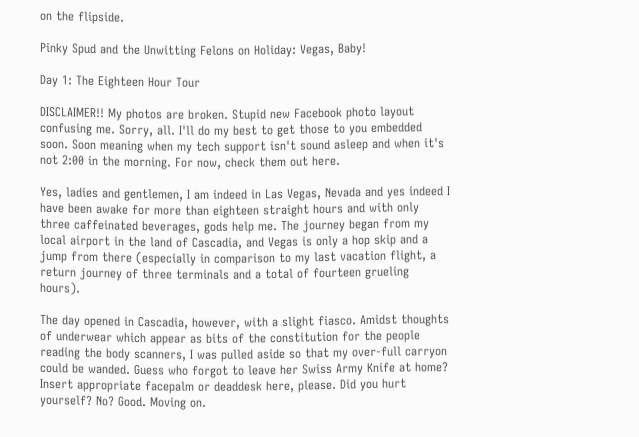on the flipside.

Pinky Spud and the Unwitting Felons on Holiday: Vegas, Baby!

Day 1: The Eighteen Hour Tour

DISCLAIMER!! My photos are broken. Stupid new Facebook photo layout confusing me. Sorry, all. I'll do my best to get those to you embedded soon. Soon meaning when my tech support isn't sound asleep and when it's not 2:00 in the morning. For now, check them out here.

Yes, ladies and gentlemen, I am indeed in Las Vegas, Nevada and yes indeed I have been awake for more than eighteen straight hours and with only three caffeinated beverages, gods help me. The journey began from my local airport in the land of Cascadia, and Vegas is only a hop skip and a jump from there (especially in comparison to my last vacation flight, a return journey of three terminals and a total of fourteen grueling hours).

The day opened in Cascadia, however, with a slight fiasco. Amidst thoughts of underwear which appear as bits of the constitution for the people reading the body scanners, I was pulled aside so that my over-full carryon could be wanded. Guess who forgot to leave her Swiss Army Knife at home? Insert appropriate facepalm or deaddesk here, please. Did you hurt yourself? No? Good. Moving on.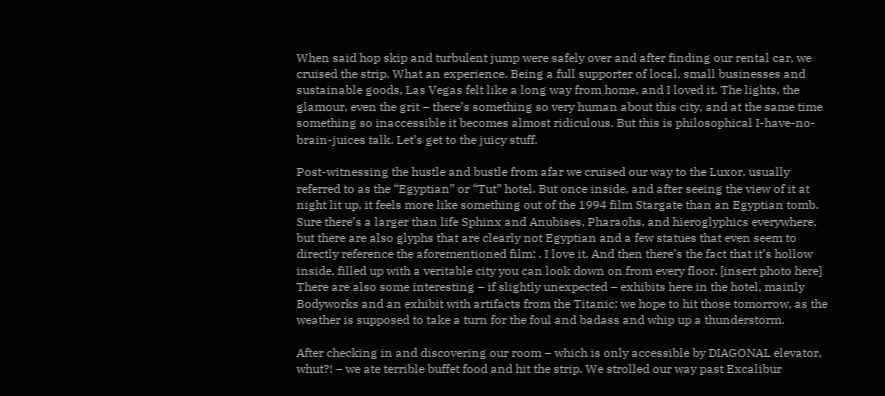When said hop skip and turbulent jump were safely over and after finding our rental car, we cruised the strip. What an experience. Being a full supporter of local, small businesses and sustainable goods, Las Vegas felt like a long way from home, and I loved it. The lights, the glamour, even the grit – there’s something so very human about this city, and at the same time something so inaccessible it becomes almost ridiculous. But this is philosophical I-have-no-brain-juices talk. Let’s get to the juicy stuff.

Post-witnessing the hustle and bustle from afar we cruised our way to the Luxor, usually referred to as the “Egyptian” or “Tut” hotel. But once inside, and after seeing the view of it at night lit up, it feels more like something out of the 1994 film Stargate than an Egyptian tomb. Sure there’s a larger than life Sphinx and Anubises, Pharaohs, and hieroglyphics everywhere, but there are also glyphs that are clearly not Egyptian and a few statues that even seem to directly reference the aforementioned film: . I love it. And then there’s the fact that it’s hollow inside, filled up with a veritable city you can look down on from every floor. [insert photo here] There are also some interesting – if slightly unexpected – exhibits here in the hotel, mainly Bodyworks and an exhibit with artifacts from the Titanic: we hope to hit those tomorrow, as the weather is supposed to take a turn for the foul and badass and whip up a thunderstorm.

After checking in and discovering our room – which is only accessible by DIAGONAL elevator, whut?! – we ate terrible buffet food and hit the strip. We strolled our way past Excalibur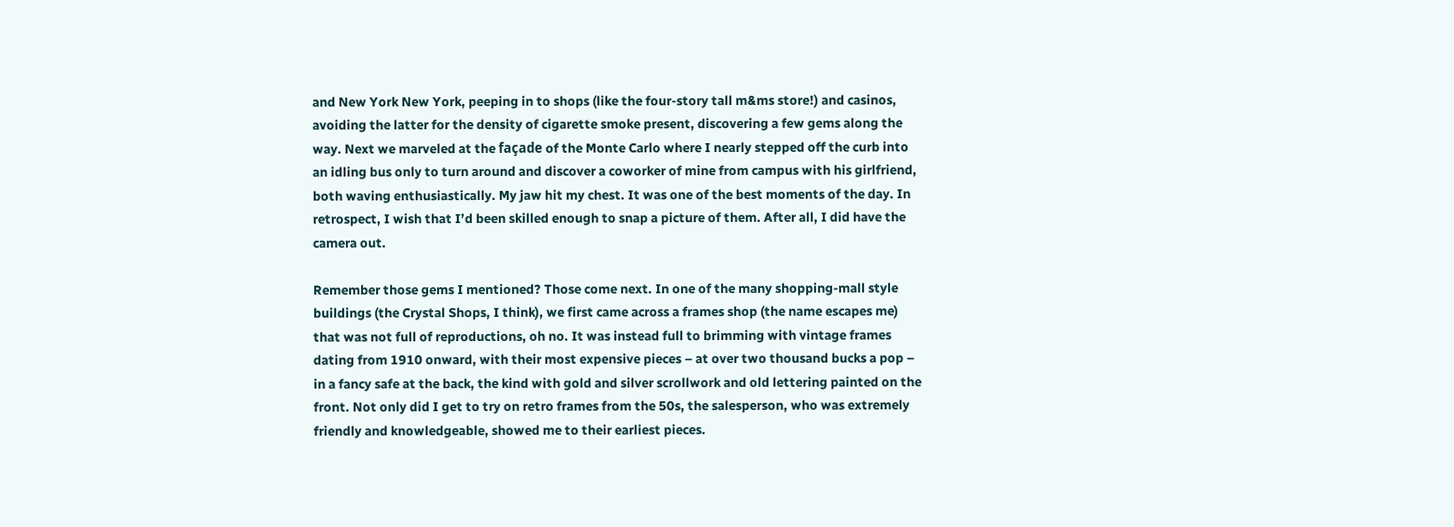and New York New York, peeping in to shops (like the four-story tall m&ms store!) and casinos, avoiding the latter for the density of cigarette smoke present, discovering a few gems along the way. Next we marveled at the façade of the Monte Carlo where I nearly stepped off the curb into an idling bus only to turn around and discover a coworker of mine from campus with his girlfriend, both waving enthusiastically. My jaw hit my chest. It was one of the best moments of the day. In retrospect, I wish that I’d been skilled enough to snap a picture of them. After all, I did have the camera out.

Remember those gems I mentioned? Those come next. In one of the many shopping-mall style buildings (the Crystal Shops, I think), we first came across a frames shop (the name escapes me) that was not full of reproductions, oh no. It was instead full to brimming with vintage frames dating from 1910 onward, with their most expensive pieces – at over two thousand bucks a pop – in a fancy safe at the back, the kind with gold and silver scrollwork and old lettering painted on the front. Not only did I get to try on retro frames from the 50s, the salesperson, who was extremely friendly and knowledgeable, showed me to their earliest pieces.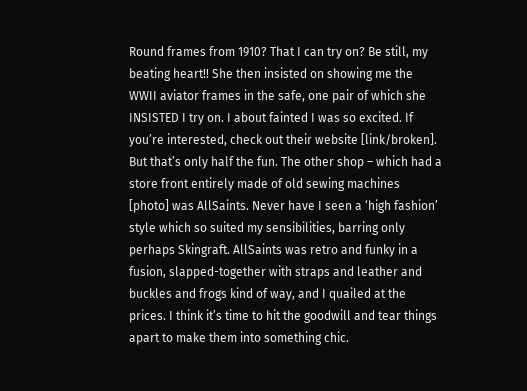Round frames from 1910? That I can try on? Be still, my beating heart!! She then insisted on showing me the WWII aviator frames in the safe, one pair of which she INSISTED I try on. I about fainted I was so excited. If you’re interested, check out their website [link/broken]. But that’s only half the fun. The other shop – which had a store front entirely made of old sewing machines [photo] was AllSaints. Never have I seen a ‘high fashion’ style which so suited my sensibilities, barring only perhaps Skingraft. AllSaints was retro and funky in a fusion, slapped-together with straps and leather and buckles and frogs kind of way, and I quailed at the prices. I think it’s time to hit the goodwill and tear things apart to make them into something chic.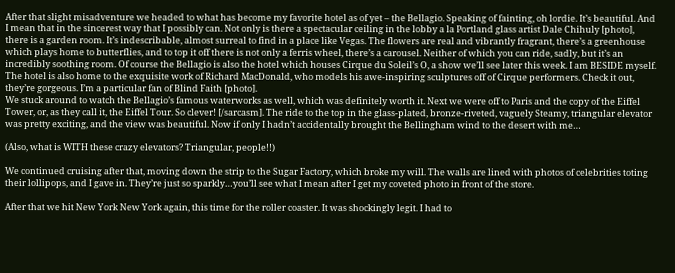After that slight misadventure we headed to what has become my favorite hotel as of yet – the Bellagio. Speaking of fainting, oh lordie. It’s beautiful. And I mean that in the sincerest way that I possibly can. Not only is there a spectacular ceiling in the lobby a la Portland glass artist Dale Chihuly [photo], there is a garden room. It’s indescribable, almost surreal to find in a place like Vegas. The flowers are real and vibrantly fragrant, there’s a greenhouse which plays home to butterflies, and to top it off there is not only a ferris wheel, there’s a carousel. Neither of which you can ride, sadly, but it’s an incredibly soothing room. Of course the Bellagio is also the hotel which houses Cirque du Soleil’s O, a show we’ll see later this week. I am BESIDE myself. The hotel is also home to the exquisite work of Richard MacDonald, who models his awe-inspiring sculptures off of Cirque performers. Check it out, they’re gorgeous. I’m a particular fan of Blind Faith [photo].
We stuck around to watch the Bellagio’s famous waterworks as well, which was definitely worth it. Next we were off to Paris and the copy of the Eiffel Tower, or, as they call it, the Eiffel Tour. So clever! [/sarcasm]. The ride to the top in the glass-plated, bronze-riveted, vaguely Steamy, triangular elevator was pretty exciting, and the view was beautiful. Now if only I hadn’t accidentally brought the Bellingham wind to the desert with me…

(Also, what is WITH these crazy elevators? Triangular, people!!)

We continued cruising after that, moving down the strip to the Sugar Factory, which broke my will. The walls are lined with photos of celebrities toting their lollipops, and I gave in. They’re just so sparkly…you’ll see what I mean after I get my coveted photo in front of the store.

After that we hit New York New York again, this time for the roller coaster. It was shockingly legit. I had to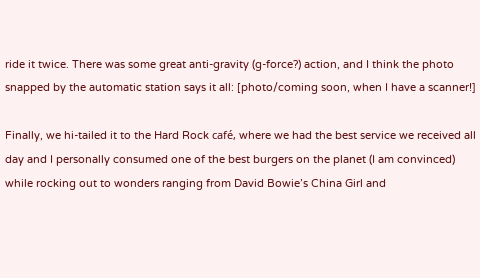ride it twice. There was some great anti-gravity (g-force?) action, and I think the photo snapped by the automatic station says it all: [photo/coming soon, when I have a scanner!]

Finally, we hi-tailed it to the Hard Rock café, where we had the best service we received all day and I personally consumed one of the best burgers on the planet (I am convinced) while rocking out to wonders ranging from David Bowie’s China Girl and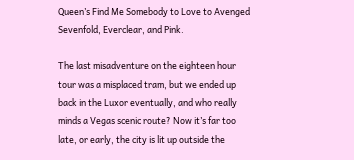Queen’s Find Me Somebody to Love to Avenged Sevenfold, Everclear, and Pink.

The last misadventure on the eighteen hour tour was a misplaced tram, but we ended up back in the Luxor eventually, and who really minds a Vegas scenic route? Now it’s far too late, or early, the city is lit up outside the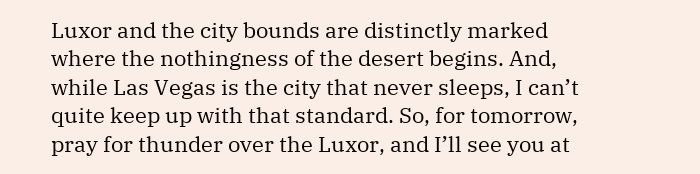Luxor and the city bounds are distinctly marked where the nothingness of the desert begins. And, while Las Vegas is the city that never sleeps, I can’t quite keep up with that standard. So, for tomorrow, pray for thunder over the Luxor, and I’ll see you at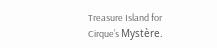Treasure Island for Cirque’s Mystère.